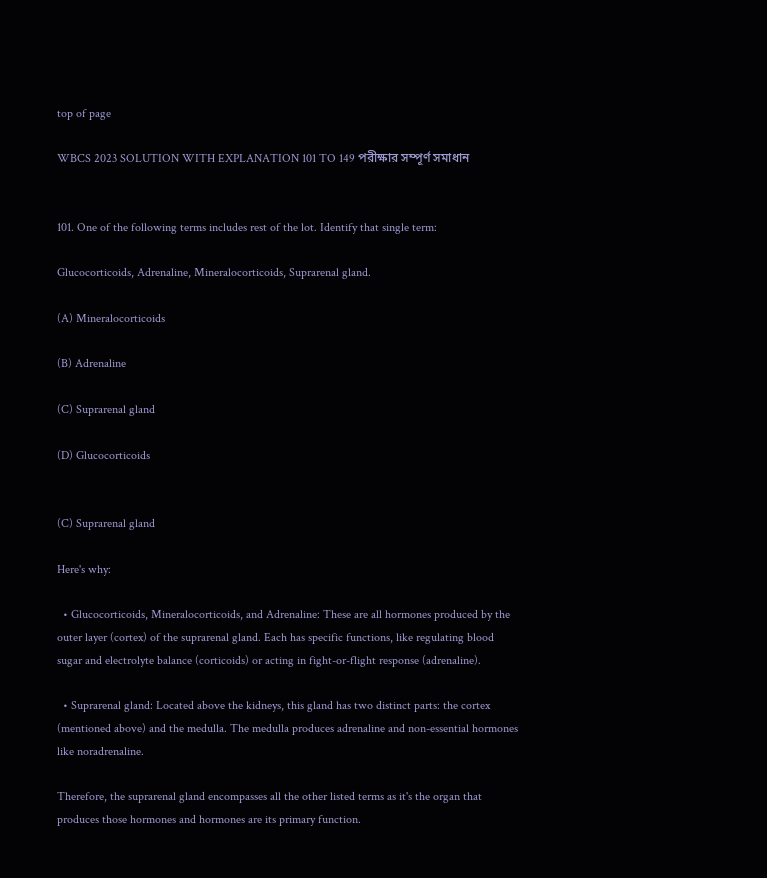top of page

WBCS 2023 SOLUTION WITH EXPLANATION 101 TO 149 পরীক্ষার সম্পূর্ণ সমাধান


101. One of the following terms includes rest of the lot. Identify that single term:

Glucocorticoids, Adrenaline, Mineralocorticoids, Suprarenal gland.

(A) Mineralocorticoids

(B) Adrenaline

(C) Suprarenal gland

(D) Glucocorticoids


(C) Suprarenal gland

Here's why:

  • Glucocorticoids, Mineralocorticoids, and Adrenaline: These are all hormones produced by the outer layer (cortex) of the suprarenal gland. Each has specific functions, like regulating blood sugar and electrolyte balance (corticoids) or acting in fight-or-flight response (adrenaline).

  • Suprarenal gland: Located above the kidneys, this gland has two distinct parts: the cortex (mentioned above) and the medulla. The medulla produces adrenaline and non-essential hormones like noradrenaline.

Therefore, the suprarenal gland encompasses all the other listed terms as it's the organ that produces those hormones and hormones are its primary function.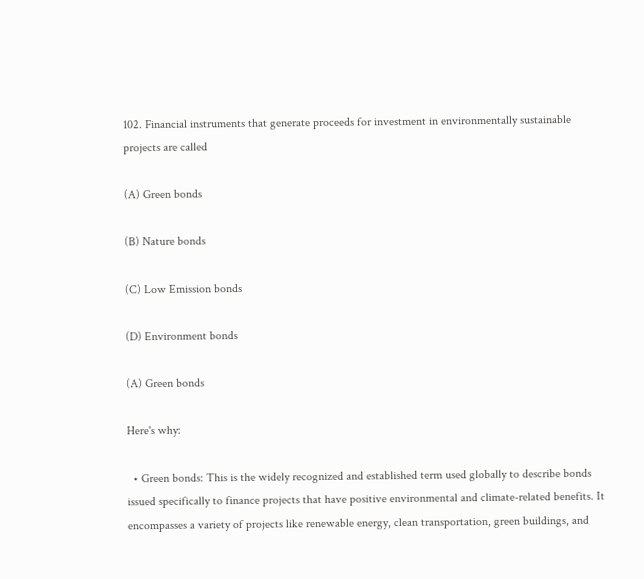102. Financial instruments that generate proceeds for investment in environmentally sustainable projects are called

(A) Green bonds

(B) Nature bonds

(C) Low Emission bonds

(D) Environment bonds

(A) Green bonds

Here's why:

  • Green bonds: This is the widely recognized and established term used globally to describe bonds issued specifically to finance projects that have positive environmental and climate-related benefits. It encompasses a variety of projects like renewable energy, clean transportation, green buildings, and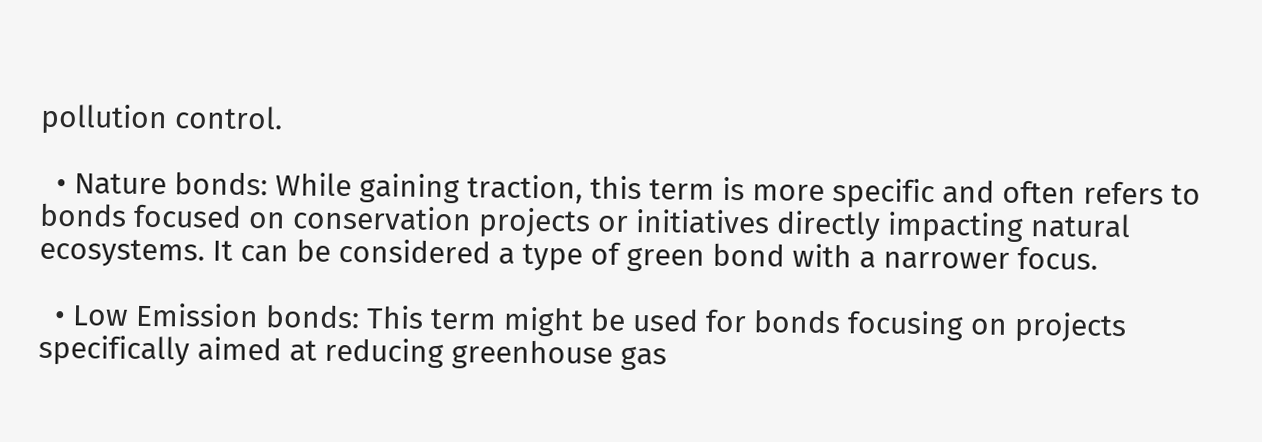pollution control.

  • Nature bonds: While gaining traction, this term is more specific and often refers to bonds focused on conservation projects or initiatives directly impacting natural ecosystems. It can be considered a type of green bond with a narrower focus.

  • Low Emission bonds: This term might be used for bonds focusing on projects specifically aimed at reducing greenhouse gas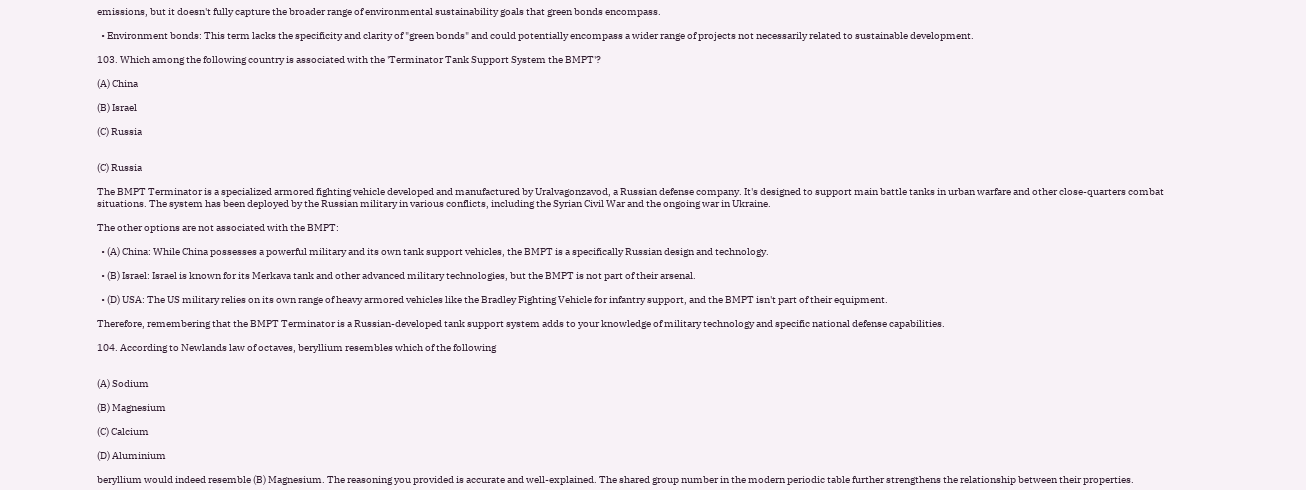emissions, but it doesn't fully capture the broader range of environmental sustainability goals that green bonds encompass.

  • Environment bonds: This term lacks the specificity and clarity of "green bonds" and could potentially encompass a wider range of projects not necessarily related to sustainable development.

103. Which among the following country is associated with the 'Terminator Tank Support System the BMPT'?

(A) China

(B) Israel

(C) Russia


(C) Russia

The BMPT Terminator is a specialized armored fighting vehicle developed and manufactured by Uralvagonzavod, a Russian defense company. It's designed to support main battle tanks in urban warfare and other close-quarters combat situations. The system has been deployed by the Russian military in various conflicts, including the Syrian Civil War and the ongoing war in Ukraine.

The other options are not associated with the BMPT:

  • (A) China: While China possesses a powerful military and its own tank support vehicles, the BMPT is a specifically Russian design and technology.

  • (B) Israel: Israel is known for its Merkava tank and other advanced military technologies, but the BMPT is not part of their arsenal.

  • (D) USA: The US military relies on its own range of heavy armored vehicles like the Bradley Fighting Vehicle for infantry support, and the BMPT isn't part of their equipment.

Therefore, remembering that the BMPT Terminator is a Russian-developed tank support system adds to your knowledge of military technology and specific national defense capabilities.

104. According to Newlands law of octaves, beryllium resembles which of the following


(A) Sodium

(B) Magnesium

(C) Calcium

(D) Aluminium

beryllium would indeed resemble (B) Magnesium. The reasoning you provided is accurate and well-explained. The shared group number in the modern periodic table further strengthens the relationship between their properties.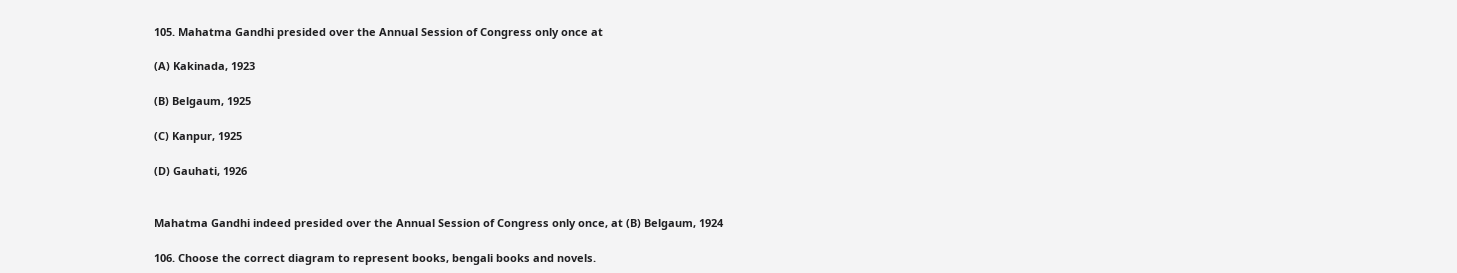105. Mahatma Gandhi presided over the Annual Session of Congress only once at

(A) Kakinada, 1923

(B) Belgaum, 1925

(C) Kanpur, 1925

(D) Gauhati, 1926


Mahatma Gandhi indeed presided over the Annual Session of Congress only once, at (B) Belgaum, 1924

106. Choose the correct diagram to represent books, bengali books and novels.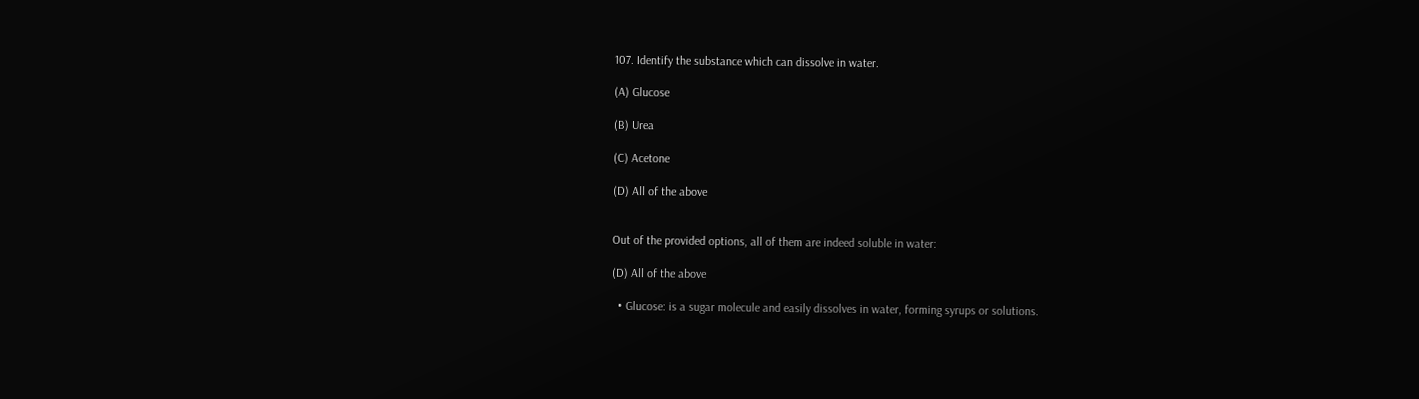107. Identify the substance which can dissolve in water.

(A) Glucose

(B) Urea

(C) Acetone

(D) All of the above


Out of the provided options, all of them are indeed soluble in water:

(D) All of the above

  • Glucose: is a sugar molecule and easily dissolves in water, forming syrups or solutions.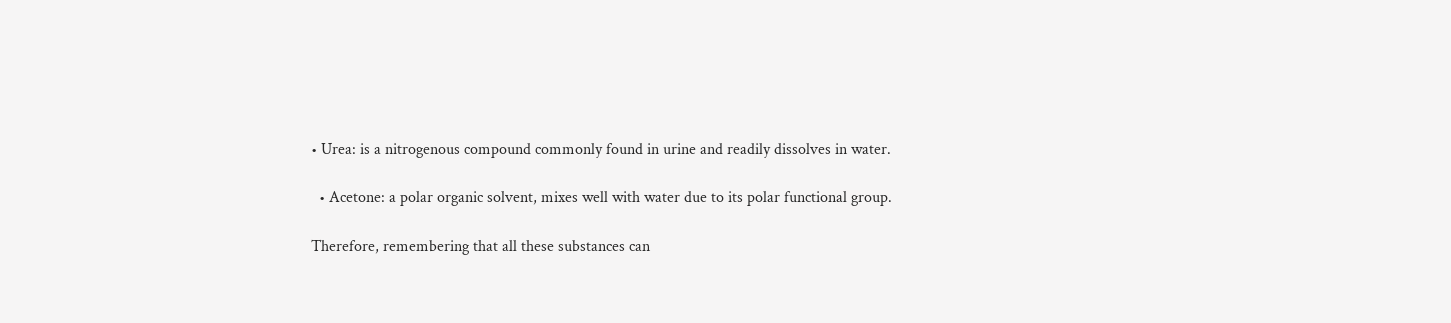• Urea: is a nitrogenous compound commonly found in urine and readily dissolves in water.

  • Acetone: a polar organic solvent, mixes well with water due to its polar functional group.

Therefore, remembering that all these substances can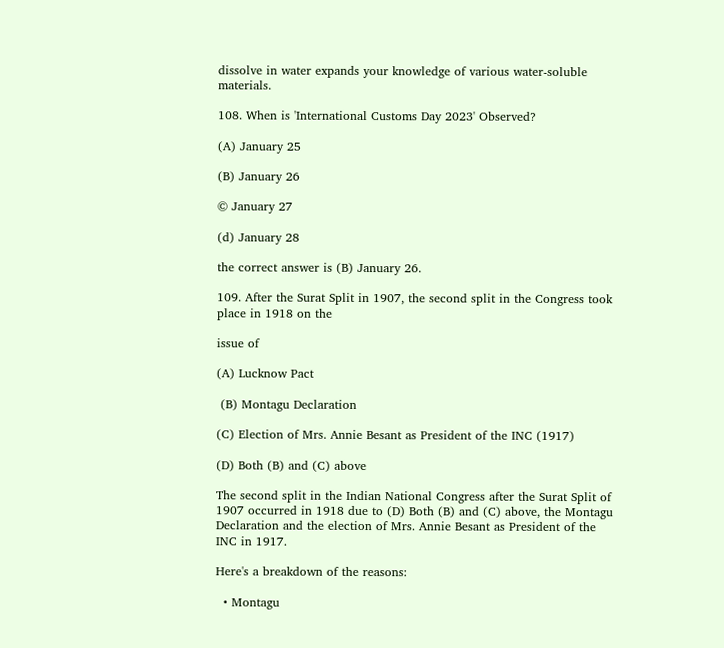dissolve in water expands your knowledge of various water-soluble materials.

108. When is 'International Customs Day 2023' Observed?

(A) January 25

(B) January 26

© January 27

(d) January 28

the correct answer is (B) January 26.

109. After the Surat Split in 1907, the second split in the Congress took place in 1918 on the

issue of

(A) Lucknow Pact

 (B) Montagu Declaration

(C) Election of Mrs. Annie Besant as President of the INC (1917)

(D) Both (B) and (C) above

The second split in the Indian National Congress after the Surat Split of 1907 occurred in 1918 due to (D) Both (B) and (C) above, the Montagu Declaration and the election of Mrs. Annie Besant as President of the INC in 1917.

Here's a breakdown of the reasons:

  • Montagu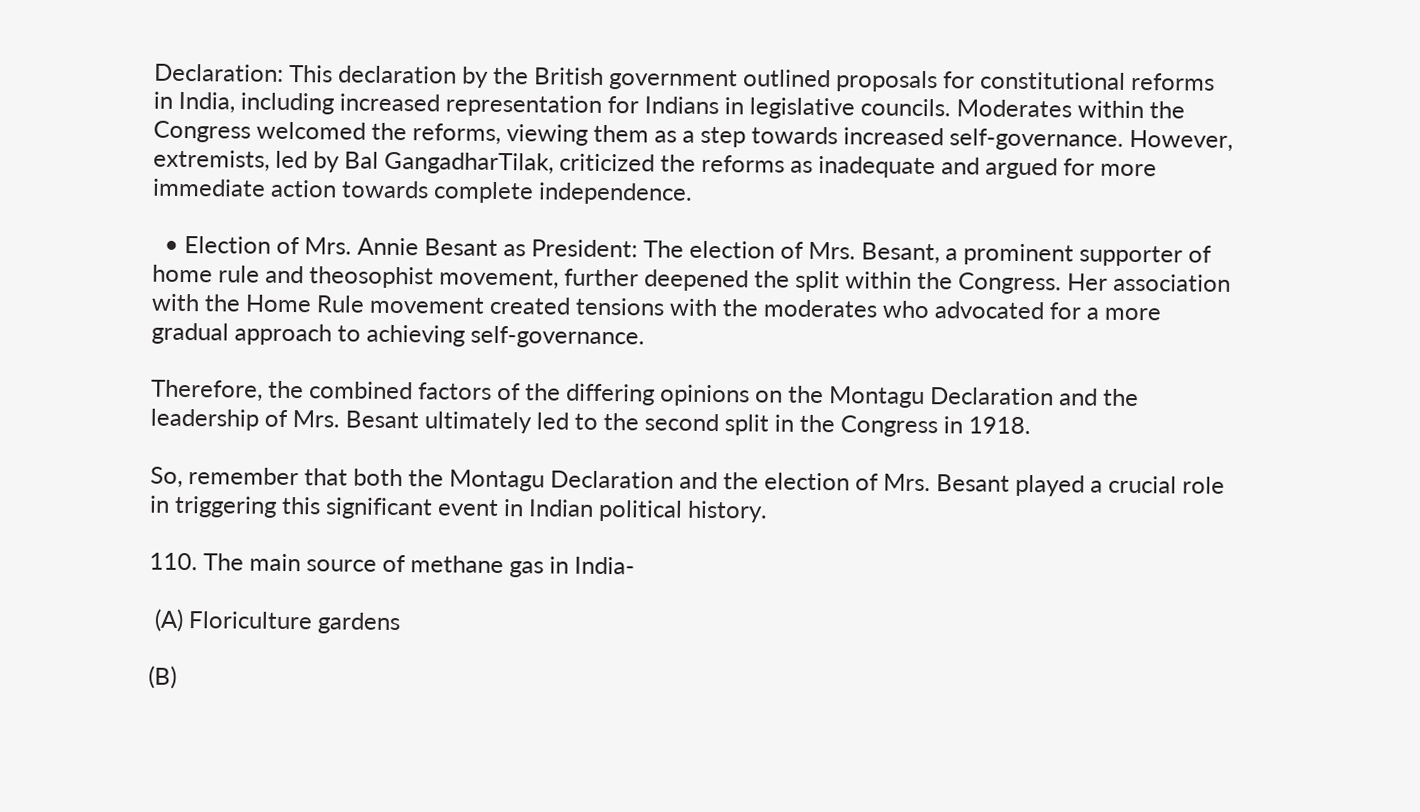Declaration: This declaration by the British government outlined proposals for constitutional reforms in India, including increased representation for Indians in legislative councils. Moderates within the Congress welcomed the reforms, viewing them as a step towards increased self-governance. However, extremists, led by Bal GangadharTilak, criticized the reforms as inadequate and argued for more immediate action towards complete independence.

  • Election of Mrs. Annie Besant as President: The election of Mrs. Besant, a prominent supporter of home rule and theosophist movement, further deepened the split within the Congress. Her association with the Home Rule movement created tensions with the moderates who advocated for a more gradual approach to achieving self-governance.

Therefore, the combined factors of the differing opinions on the Montagu Declaration and the leadership of Mrs. Besant ultimately led to the second split in the Congress in 1918.

So, remember that both the Montagu Declaration and the election of Mrs. Besant played a crucial role in triggering this significant event in Indian political history.

110. The main source of methane gas in India-

 (A) Floriculture gardens

(B)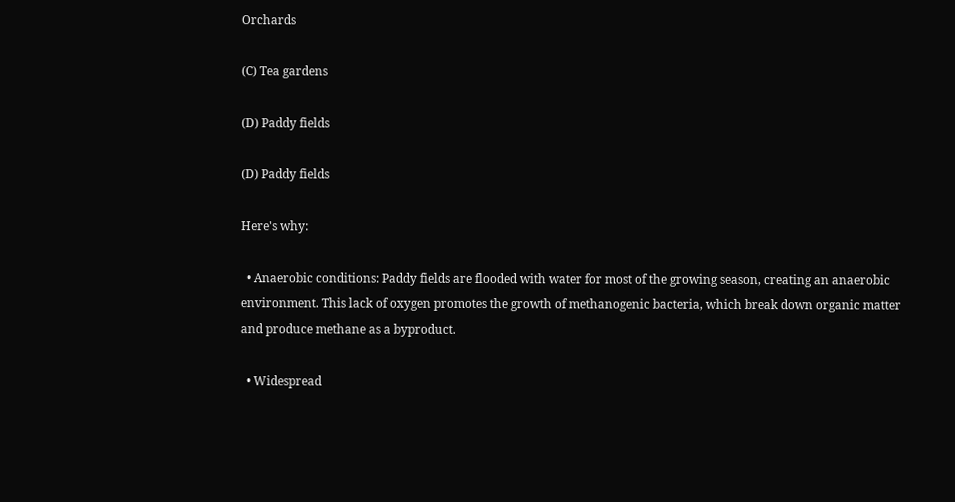Orchards

(C) Tea gardens

(D) Paddy fields

(D) Paddy fields

Here's why:

  • Anaerobic conditions: Paddy fields are flooded with water for most of the growing season, creating an anaerobic environment. This lack of oxygen promotes the growth of methanogenic bacteria, which break down organic matter and produce methane as a byproduct.

  • Widespread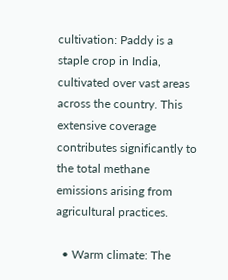cultivation: Paddy is a staple crop in India, cultivated over vast areas across the country. This extensive coverage contributes significantly to the total methane emissions arising from agricultural practices.

  • Warm climate: The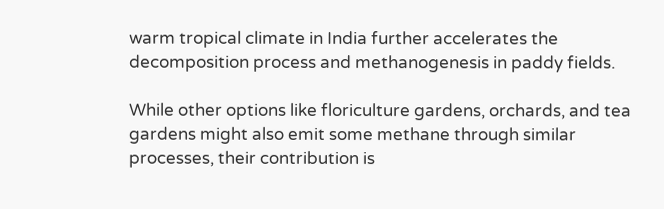warm tropical climate in India further accelerates the decomposition process and methanogenesis in paddy fields.

While other options like floriculture gardens, orchards, and tea gardens might also emit some methane through similar processes, their contribution is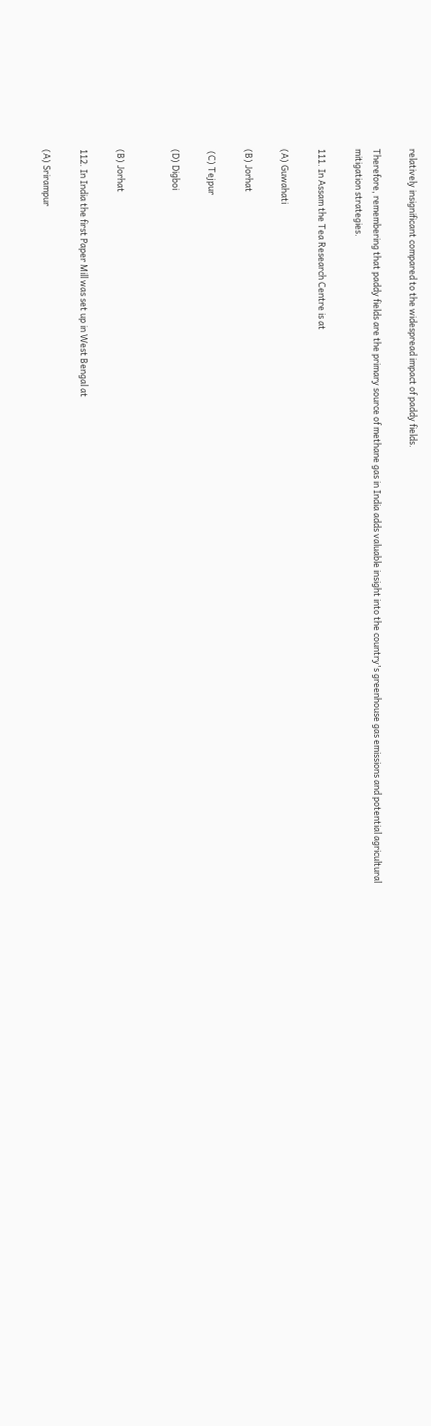relatively insignificant compared to the widespread impact of paddy fields.

Therefore, remembering that paddy fields are the primary source of methane gas in India adds valuable insight into the country's greenhouse gas emissions and potential agricultural mitigation strategies.

111. In Assam the Tea Research Centre is at

(A) Guwahati

(B) Jorhat

 (C) Tejpur

(D) Digboi


(B) Jorhat

112. In India the first Paper Mill was set up in West Bengal at

(A) Srirampur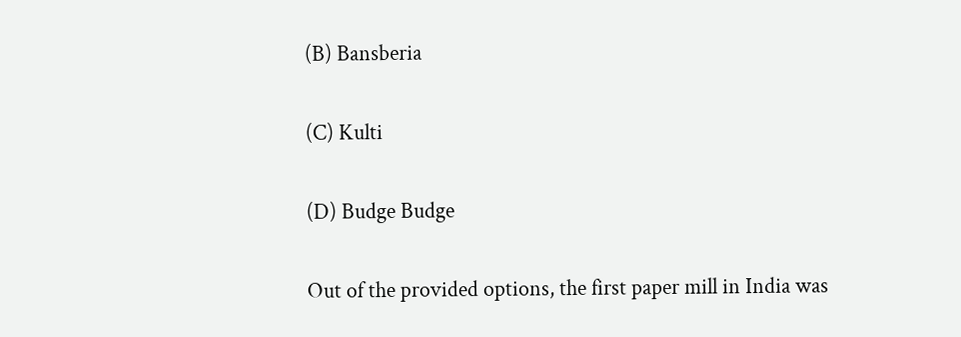(B) Bansberia

(C) Kulti

(D) Budge Budge

Out of the provided options, the first paper mill in India was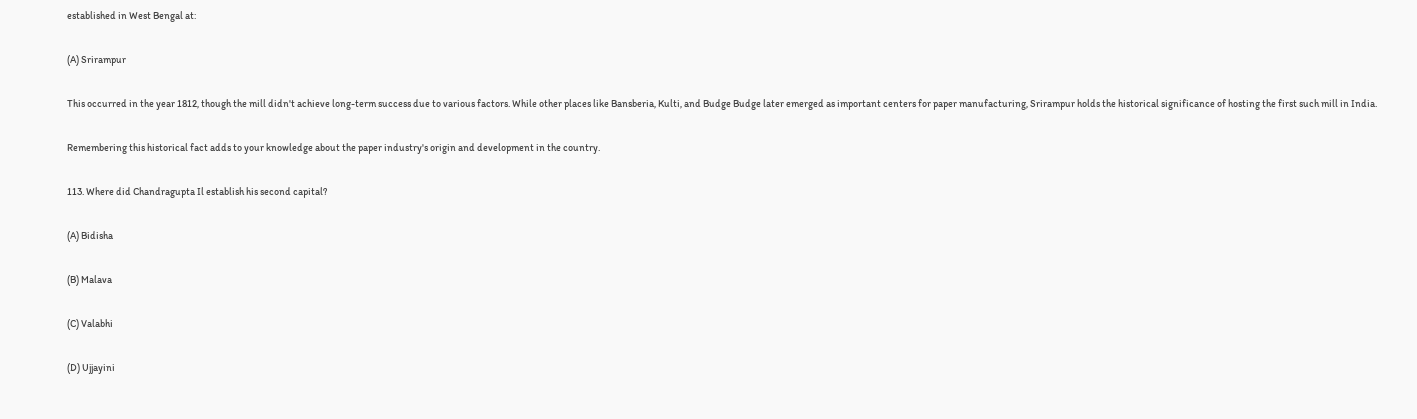established in West Bengal at:

(A) Srirampur

This occurred in the year 1812, though the mill didn't achieve long-term success due to various factors. While other places like Bansberia, Kulti, and Budge Budge later emerged as important centers for paper manufacturing, Srirampur holds the historical significance of hosting the first such mill in India.

Remembering this historical fact adds to your knowledge about the paper industry's origin and development in the country.

113. Where did Chandragupta Il establish his second capital?

(A) Bidisha

(B) Malava

(C) Valabhi

(D) Ujjayini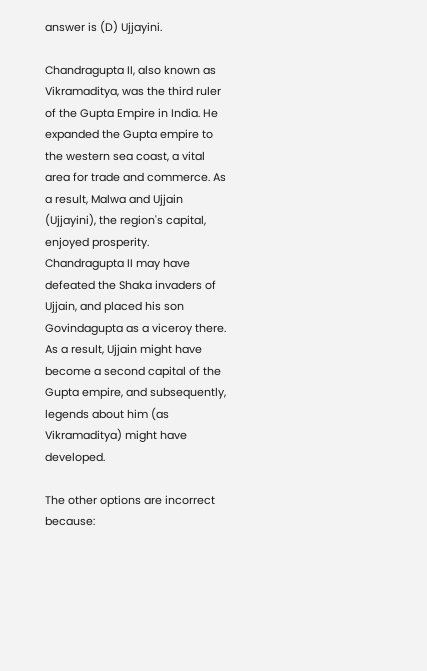answer is (D) Ujjayini.

Chandragupta II, also known as Vikramaditya, was the third ruler of the Gupta Empire in India. He expanded the Gupta empire to the western sea coast, a vital area for trade and commerce. As a result, Malwa and Ujjain (Ujjayini), the region's capital, enjoyed prosperity. Chandragupta II may have defeated the Shaka invaders of Ujjain, and placed his son Govindagupta as a viceroy there. As a result, Ujjain might have become a second capital of the Gupta empire, and subsequently, legends about him (as Vikramaditya) might have developed.

The other options are incorrect because: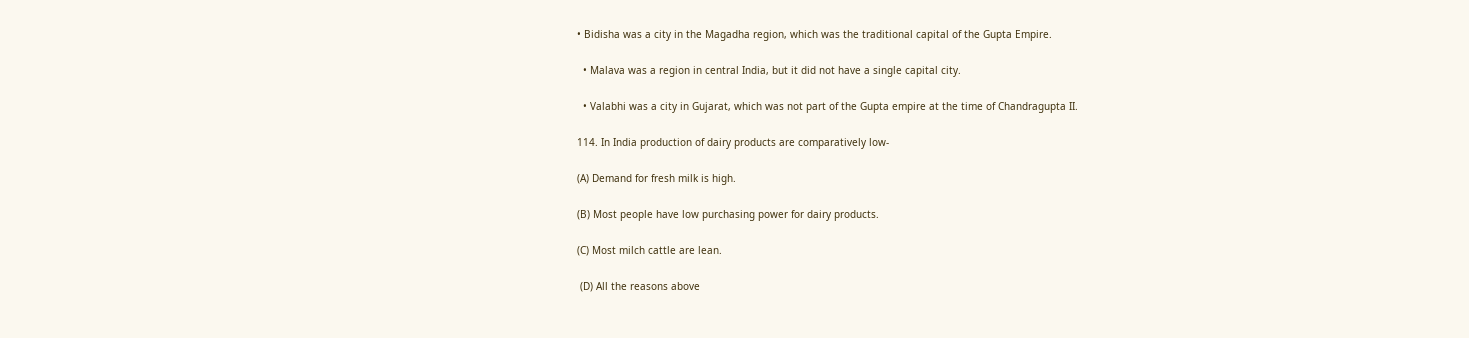• Bidisha was a city in the Magadha region, which was the traditional capital of the Gupta Empire.

  • Malava was a region in central India, but it did not have a single capital city.

  • Valabhi was a city in Gujarat, which was not part of the Gupta empire at the time of Chandragupta II.

114. In India production of dairy products are comparatively low-

(A) Demand for fresh milk is high.

(B) Most people have low purchasing power for dairy products.

(C) Most milch cattle are lean.

 (D) All the reasons above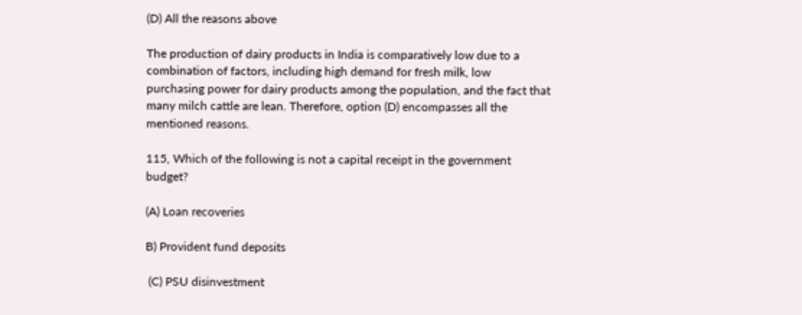(D) All the reasons above

The production of dairy products in India is comparatively low due to a combination of factors, including high demand for fresh milk, low purchasing power for dairy products among the population, and the fact that many milch cattle are lean. Therefore, option (D) encompasses all the mentioned reasons.

115, Which of the following is not a capital receipt in the government budget?

(A) Loan recoveries

B) Provident fund deposits

 (C) PSU disinvestment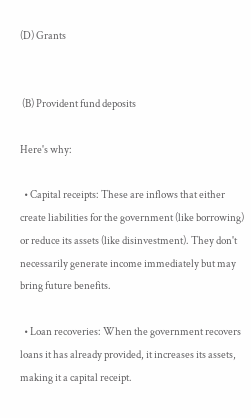(D) Grants


 (B) Provident fund deposits

Here's why:

  • Capital receipts: These are inflows that either create liabilities for the government (like borrowing) or reduce its assets (like disinvestment). They don't necessarily generate income immediately but may bring future benefits.

  • Loan recoveries: When the government recovers loans it has already provided, it increases its assets, making it a capital receipt.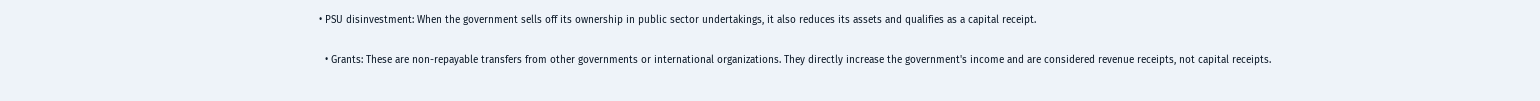• PSU disinvestment: When the government sells off its ownership in public sector undertakings, it also reduces its assets and qualifies as a capital receipt.

  • Grants: These are non-repayable transfers from other governments or international organizations. They directly increase the government's income and are considered revenue receipts, not capital receipts.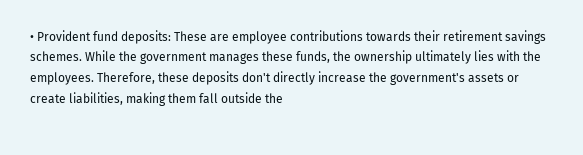• Provident fund deposits: These are employee contributions towards their retirement savings schemes. While the government manages these funds, the ownership ultimately lies with the employees. Therefore, these deposits don't directly increase the government's assets or create liabilities, making them fall outside the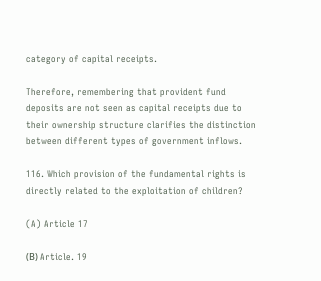category of capital receipts.

Therefore, remembering that provident fund deposits are not seen as capital receipts due to their ownership structure clarifies the distinction between different types of government inflows.

116. Which provision of the fundamental rights is directly related to the exploitation of children?

(A) Article 17

(Β) Article. 19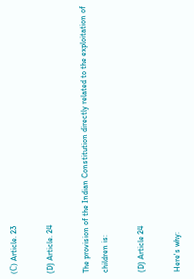(С) Article. 23

(D) Article. 24

The provision of the Indian Constitution directly related to the exploitation of children is:

(D) Article 24

Here's why: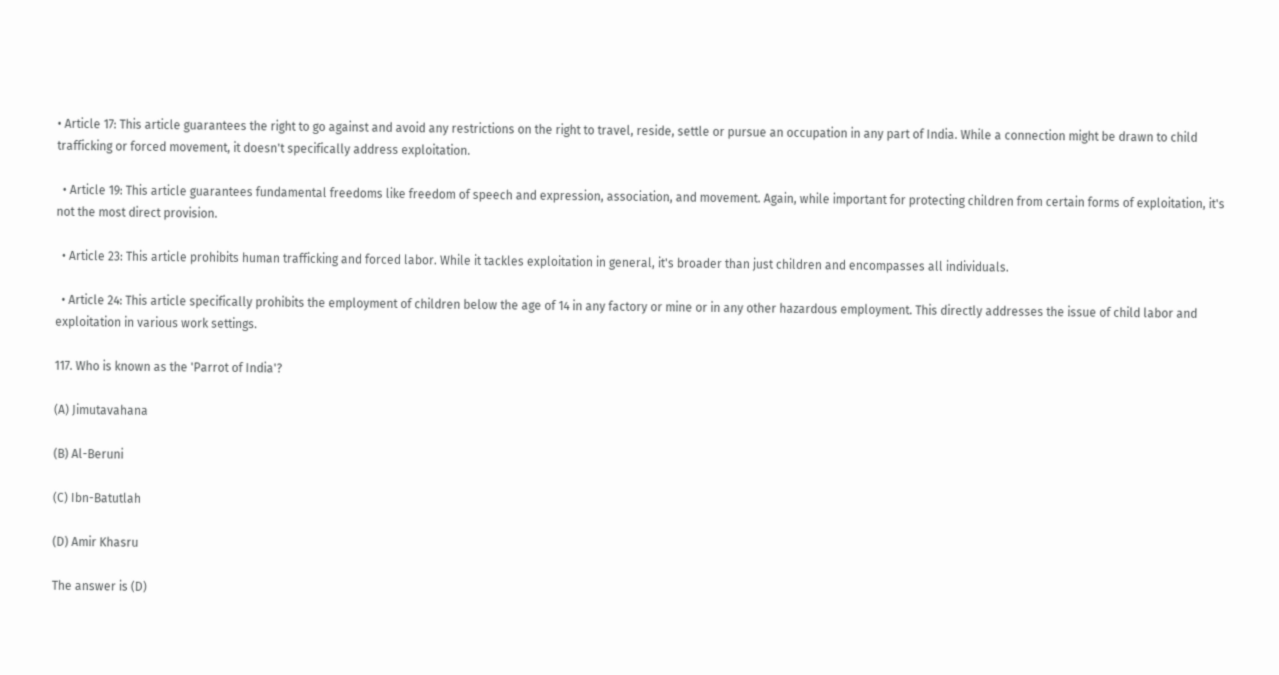• Article 17: This article guarantees the right to go against and avoid any restrictions on the right to travel, reside, settle or pursue an occupation in any part of India. While a connection might be drawn to child trafficking or forced movement, it doesn't specifically address exploitation.

  • Article 19: This article guarantees fundamental freedoms like freedom of speech and expression, association, and movement. Again, while important for protecting children from certain forms of exploitation, it's not the most direct provision.

  • Article 23: This article prohibits human trafficking and forced labor. While it tackles exploitation in general, it's broader than just children and encompasses all individuals.

  • Article 24: This article specifically prohibits the employment of children below the age of 14 in any factory or mine or in any other hazardous employment. This directly addresses the issue of child labor and exploitation in various work settings.

117. Who is known as the 'Parrot of India'?

(A) Jimutavahana

(B) Al-Beruni

(C) Ibn-Batutlah

(D) Amir Khasru

The answer is (D)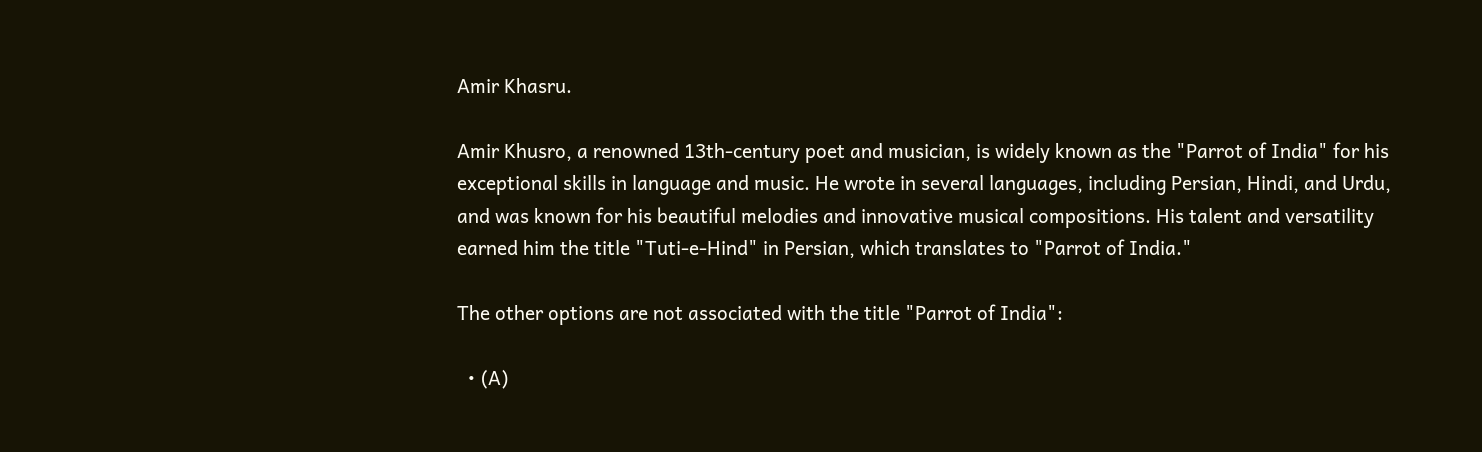Amir Khasru.

Amir Khusro, a renowned 13th-century poet and musician, is widely known as the "Parrot of India" for his exceptional skills in language and music. He wrote in several languages, including Persian, Hindi, and Urdu, and was known for his beautiful melodies and innovative musical compositions. His talent and versatility earned him the title "Tuti-e-Hind" in Persian, which translates to "Parrot of India."

The other options are not associated with the title "Parrot of India":

  • (A)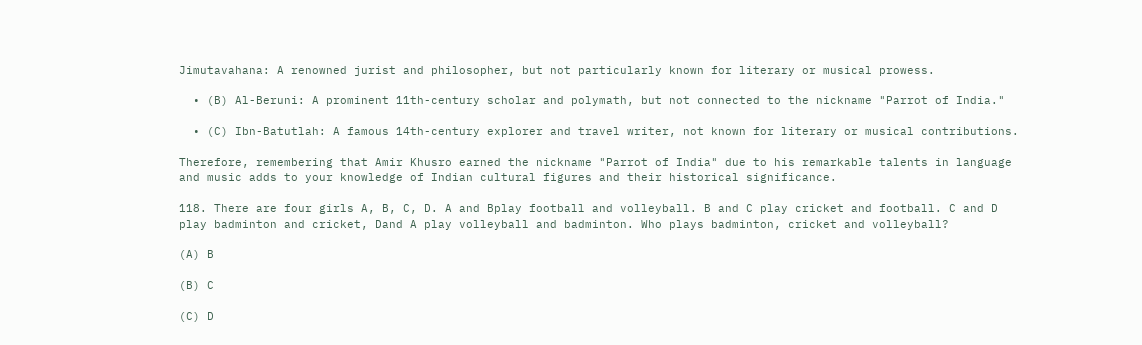Jimutavahana: A renowned jurist and philosopher, but not particularly known for literary or musical prowess.

  • (B) Al-Beruni: A prominent 11th-century scholar and polymath, but not connected to the nickname "Parrot of India."

  • (C) Ibn-Batutlah: A famous 14th-century explorer and travel writer, not known for literary or musical contributions.

Therefore, remembering that Amir Khusro earned the nickname "Parrot of India" due to his remarkable talents in language and music adds to your knowledge of Indian cultural figures and their historical significance.

118. There are four girls A, B, C, D. A and Bplay football and volleyball. B and C play cricket and football. C and D play badminton and cricket, Dand A play volleyball and badminton. Who plays badminton, cricket and volleyball?

(A) B

(B) C

(C) D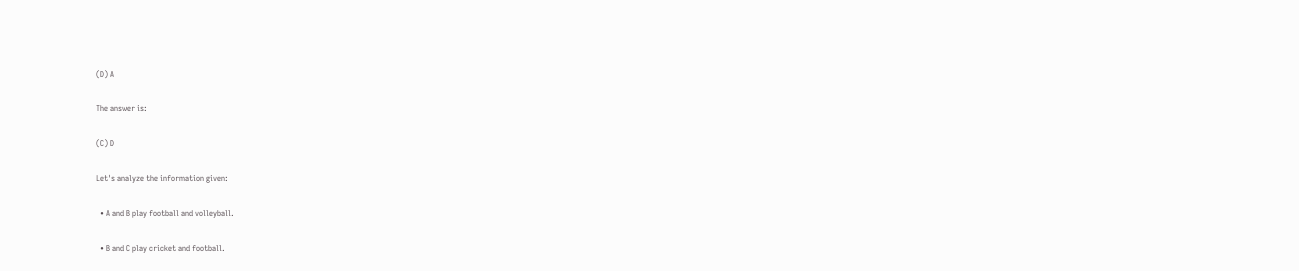(D) A

The answer is:

(C) D

Let's analyze the information given:

  • A and B play football and volleyball.

  • B and C play cricket and football.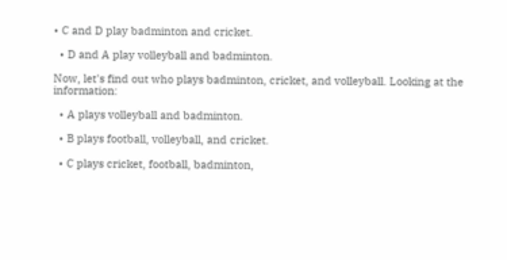• C and D play badminton and cricket.

  • D and A play volleyball and badminton.

Now, let's find out who plays badminton, cricket, and volleyball. Looking at the information:

  • A plays volleyball and badminton.

  • B plays football, volleyball, and cricket.

  • C plays cricket, football, badminton,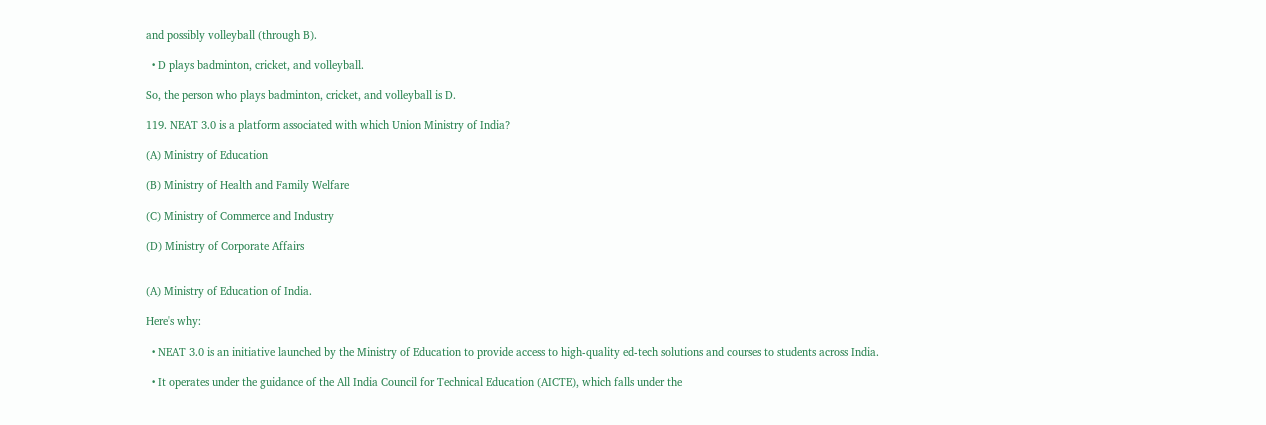and possibly volleyball (through B).

  • D plays badminton, cricket, and volleyball.

So, the person who plays badminton, cricket, and volleyball is D.

119. NEAT 3.0 is a platform associated with which Union Ministry of India?

(A) Ministry of Education

(B) Ministry of Health and Family Welfare

(C) Ministry of Commerce and Industry

(D) Ministry of Corporate Affairs


(A) Ministry of Education of India.

Here's why:

  • NEAT 3.0 is an initiative launched by the Ministry of Education to provide access to high-quality ed-tech solutions and courses to students across India.

  • It operates under the guidance of the All India Council for Technical Education (AICTE), which falls under the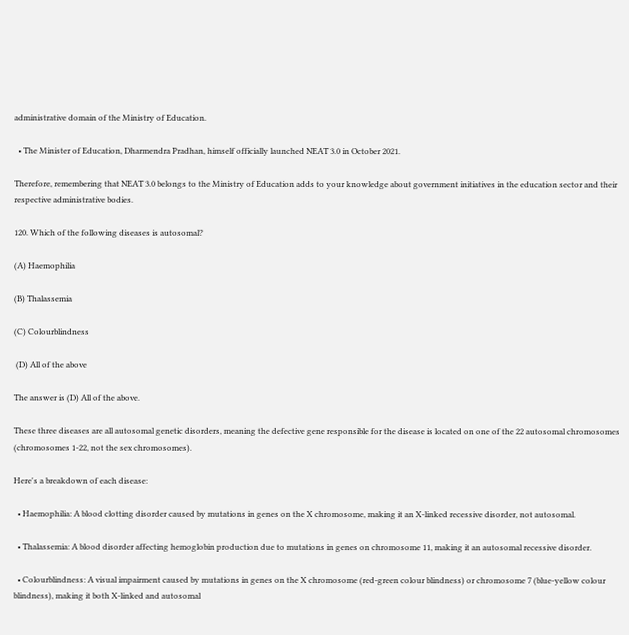administrative domain of the Ministry of Education.

  • The Minister of Education, Dharmendra Pradhan, himself officially launched NEAT 3.0 in October 2021.

Therefore, remembering that NEAT 3.0 belongs to the Ministry of Education adds to your knowledge about government initiatives in the education sector and their respective administrative bodies.

120. Which of the following diseases is autosomal?

(A) Haemophilia

(B) Thalassemia

(C) Colourblindness

 (D) All of the above

The answer is (D) All of the above.

These three diseases are all autosomal genetic disorders, meaning the defective gene responsible for the disease is located on one of the 22 autosomal chromosomes (chromosomes 1-22, not the sex chromosomes).

Here's a breakdown of each disease:

  • Haemophilia: A blood clotting disorder caused by mutations in genes on the X chromosome, making it an X-linked recessive disorder, not autosomal.

  • Thalassemia: A blood disorder affecting hemoglobin production due to mutations in genes on chromosome 11, making it an autosomal recessive disorder.

  • Colourblindness: A visual impairment caused by mutations in genes on the X chromosome (red-green colour blindness) or chromosome 7 (blue-yellow colour blindness), making it both X-linked and autosomal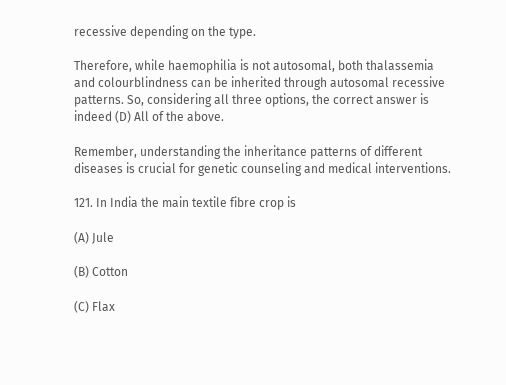recessive depending on the type.

Therefore, while haemophilia is not autosomal, both thalassemia and colourblindness can be inherited through autosomal recessive patterns. So, considering all three options, the correct answer is indeed (D) All of the above.

Remember, understanding the inheritance patterns of different diseases is crucial for genetic counseling and medical interventions.

121. In India the main textile fibre crop is

(A) Jule

(B) Cotton

(C) Flax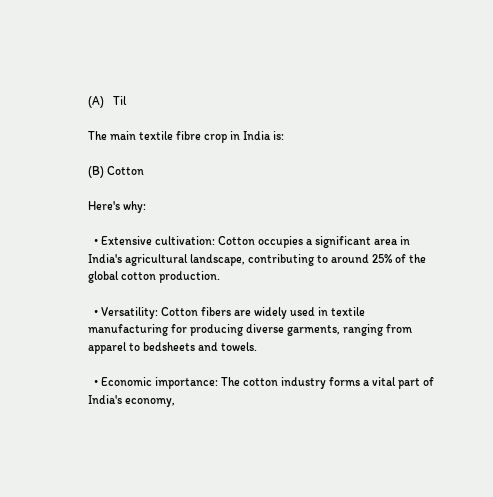(A)   Til

The main textile fibre crop in India is:

(B) Cotton

Here's why:

  • Extensive cultivation: Cotton occupies a significant area in India's agricultural landscape, contributing to around 25% of the global cotton production.

  • Versatility: Cotton fibers are widely used in textile manufacturing for producing diverse garments, ranging from apparel to bedsheets and towels.

  • Economic importance: The cotton industry forms a vital part of India's economy,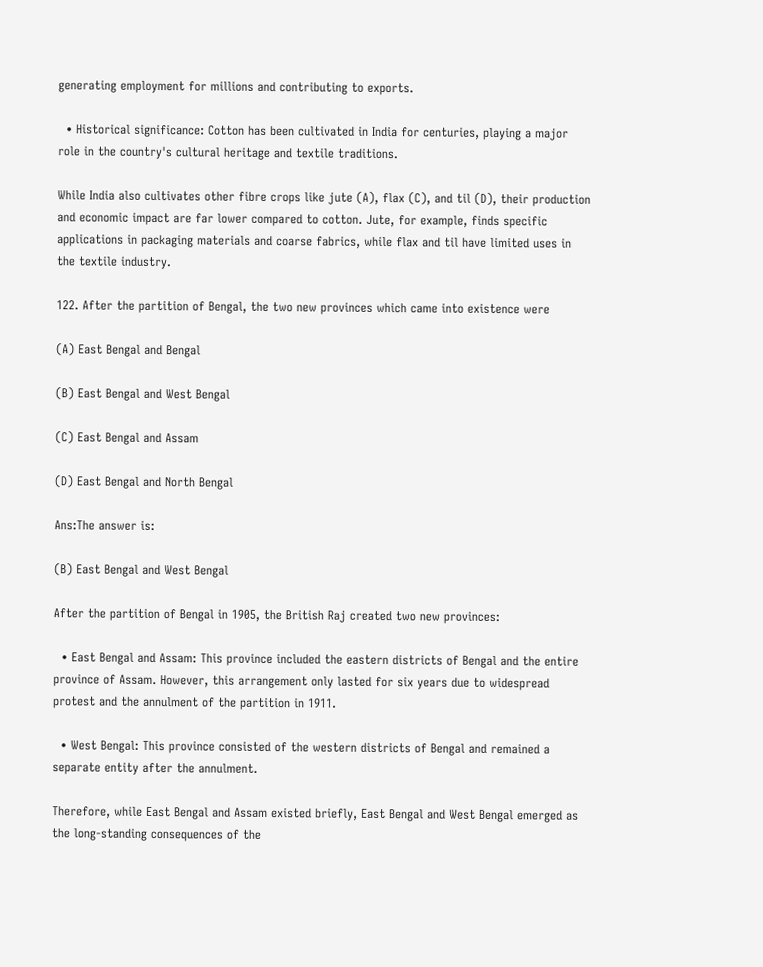generating employment for millions and contributing to exports.

  • Historical significance: Cotton has been cultivated in India for centuries, playing a major role in the country's cultural heritage and textile traditions.

While India also cultivates other fibre crops like jute (A), flax (C), and til (D), their production and economic impact are far lower compared to cotton. Jute, for example, finds specific applications in packaging materials and coarse fabrics, while flax and til have limited uses in the textile industry.

122. After the partition of Bengal, the two new provinces which came into existence were

(A) East Bengal and Bengal

(B) East Bengal and West Bengal

(C) East Bengal and Assam

(D) East Bengal and North Bengal

Ans:The answer is:

(B) East Bengal and West Bengal

After the partition of Bengal in 1905, the British Raj created two new provinces:

  • East Bengal and Assam: This province included the eastern districts of Bengal and the entire province of Assam. However, this arrangement only lasted for six years due to widespread protest and the annulment of the partition in 1911.

  • West Bengal: This province consisted of the western districts of Bengal and remained a separate entity after the annulment.

Therefore, while East Bengal and Assam existed briefly, East Bengal and West Bengal emerged as the long-standing consequences of the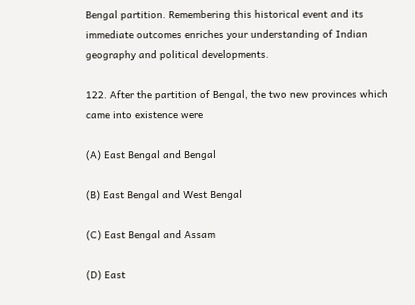Bengal partition. Remembering this historical event and its immediate outcomes enriches your understanding of Indian geography and political developments.

122. After the partition of Bengal, the two new provinces which came into existence were

(A) East Bengal and Bengal

(B) East Bengal and West Bengal

(C) East Bengal and Assam

(D) East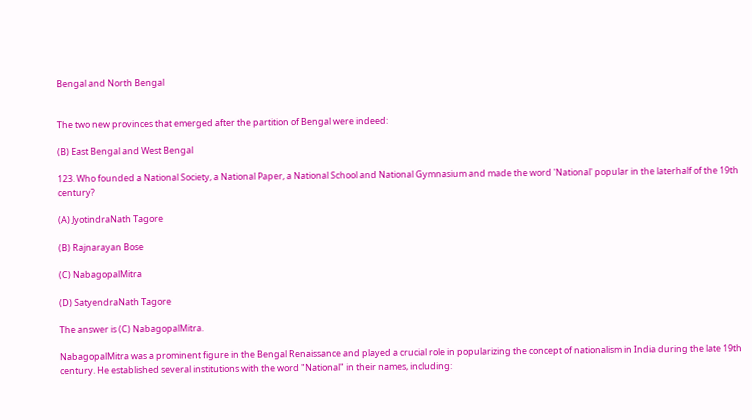Bengal and North Bengal


The two new provinces that emerged after the partition of Bengal were indeed:

(B) East Bengal and West Bengal

123. Who founded a National Society, a National Paper, a National School and National Gymnasium and made the word 'National' popular in the laterhalf of the 19th century?

(A) JyotindraNath Tagore

(B) Rajnarayan Bose

(C) NabagopalMitra

(D) SatyendraNath Tagore

The answer is (C) NabagopalMitra.

NabagopalMitra was a prominent figure in the Bengal Renaissance and played a crucial role in popularizing the concept of nationalism in India during the late 19th century. He established several institutions with the word "National" in their names, including: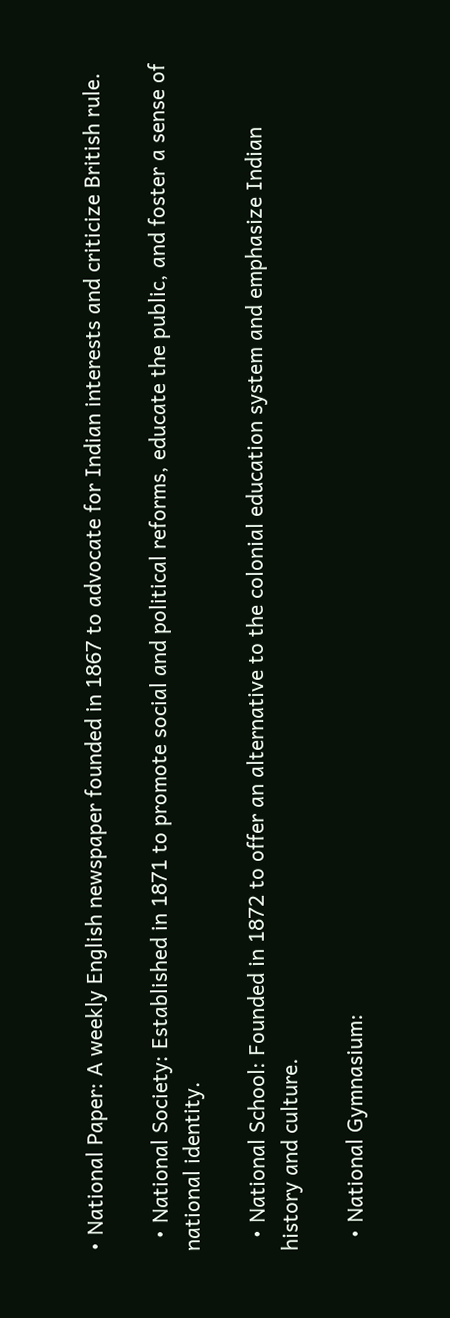• National Paper: A weekly English newspaper founded in 1867 to advocate for Indian interests and criticize British rule.

  • National Society: Established in 1871 to promote social and political reforms, educate the public, and foster a sense of national identity.

  • National School: Founded in 1872 to offer an alternative to the colonial education system and emphasize Indian history and culture.

  • National Gymnasium: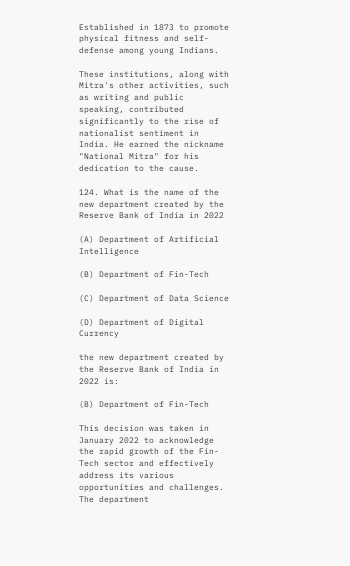Established in 1873 to promote physical fitness and self-defense among young Indians.

These institutions, along with Mitra's other activities, such as writing and public speaking, contributed significantly to the rise of nationalist sentiment in India. He earned the nickname "National Mitra" for his dedication to the cause.

124. What is the name of the new department created by the Reserve Bank of India in 2022

(A) Department of Artificial Intelligence

(B) Department of Fin-Tech

(C) Department of Data Science

(D) Department of Digital Currency

the new department created by the Reserve Bank of India in 2022 is:

(B) Department of Fin-Tech

This decision was taken in January 2022 to acknowledge the rapid growth of the Fin-Tech sector and effectively address its various opportunities and challenges. The department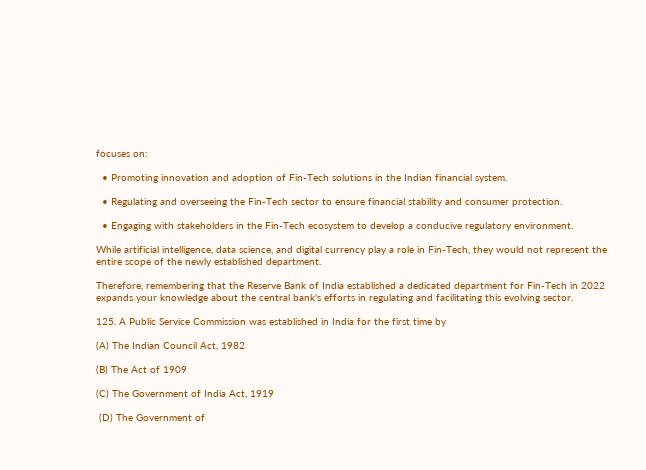focuses on:

  • Promoting innovation and adoption of Fin-Tech solutions in the Indian financial system.

  • Regulating and overseeing the Fin-Tech sector to ensure financial stability and consumer protection.

  • Engaging with stakeholders in the Fin-Tech ecosystem to develop a conducive regulatory environment.

While artificial intelligence, data science, and digital currency play a role in Fin-Tech, they would not represent the entire scope of the newly established department.

Therefore, remembering that the Reserve Bank of India established a dedicated department for Fin-Tech in 2022 expands your knowledge about the central bank's efforts in regulating and facilitating this evolving sector.

125. A Public Service Commission was established in India for the first time by

(A) The Indian Council Act, 1982

(B) The Act of 1909

(C) The Government of India Act, 1919

 (D) The Government of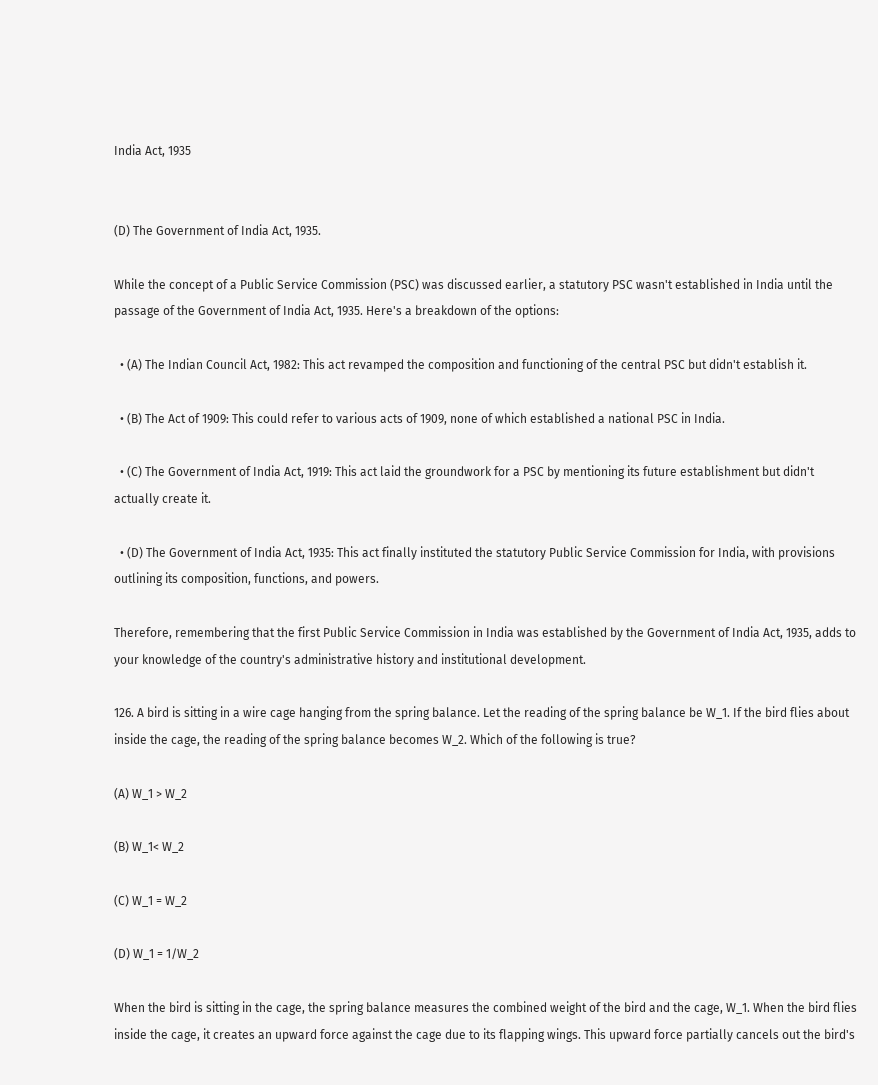India Act, 1935


(D) The Government of India Act, 1935.

While the concept of a Public Service Commission (PSC) was discussed earlier, a statutory PSC wasn't established in India until the passage of the Government of India Act, 1935. Here's a breakdown of the options:

  • (A) The Indian Council Act, 1982: This act revamped the composition and functioning of the central PSC but didn't establish it.

  • (B) The Act of 1909: This could refer to various acts of 1909, none of which established a national PSC in India.

  • (C) The Government of India Act, 1919: This act laid the groundwork for a PSC by mentioning its future establishment but didn't actually create it.

  • (D) The Government of India Act, 1935: This act finally instituted the statutory Public Service Commission for India, with provisions outlining its composition, functions, and powers.

Therefore, remembering that the first Public Service Commission in India was established by the Government of India Act, 1935, adds to your knowledge of the country's administrative history and institutional development.

126. A bird is sitting in a wire cage hanging from the spring balance. Let the reading of the spring balance be W_1. If the bird flies about inside the cage, the reading of the spring balance becomes W_2. Which of the following is true?

(A) W_1 > W_2

(B) W_1< W_2

(C) W_1 = W_2

(D) W_1 = 1/W_2

When the bird is sitting in the cage, the spring balance measures the combined weight of the bird and the cage, W_1. When the bird flies inside the cage, it creates an upward force against the cage due to its flapping wings. This upward force partially cancels out the bird's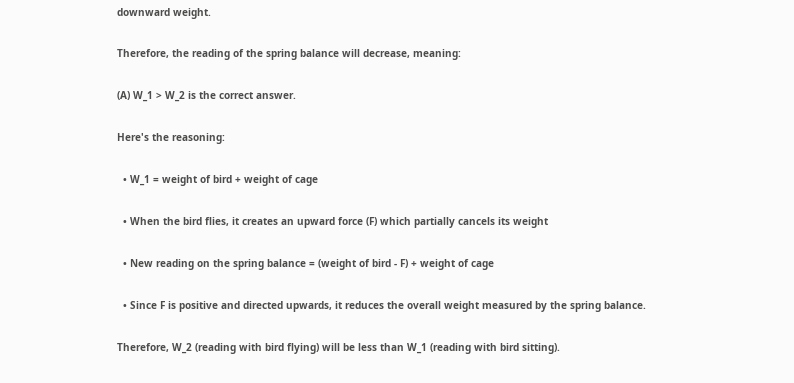downward weight.

Therefore, the reading of the spring balance will decrease, meaning:

(A) W_1 > W_2 is the correct answer.

Here's the reasoning:

  • W_1 = weight of bird + weight of cage

  • When the bird flies, it creates an upward force (F) which partially cancels its weight

  • New reading on the spring balance = (weight of bird - F) + weight of cage

  • Since F is positive and directed upwards, it reduces the overall weight measured by the spring balance.

Therefore, W_2 (reading with bird flying) will be less than W_1 (reading with bird sitting).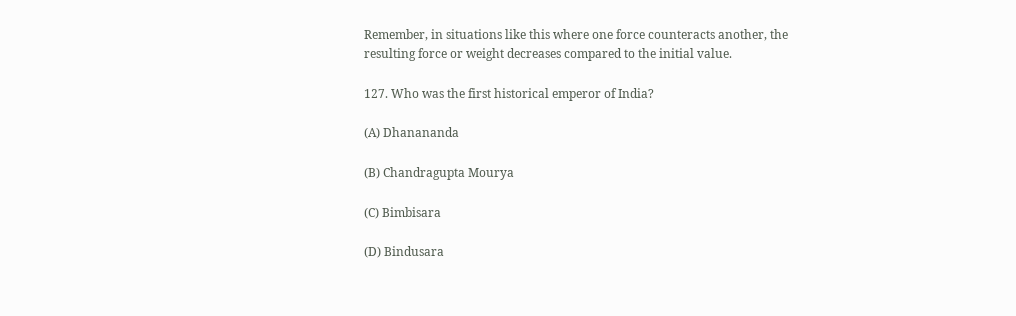Remember, in situations like this where one force counteracts another, the resulting force or weight decreases compared to the initial value.

127. Who was the first historical emperor of India?

(A) Dhanananda

(B) Chandragupta Mourya

(C) Bimbisara

(D) Bindusara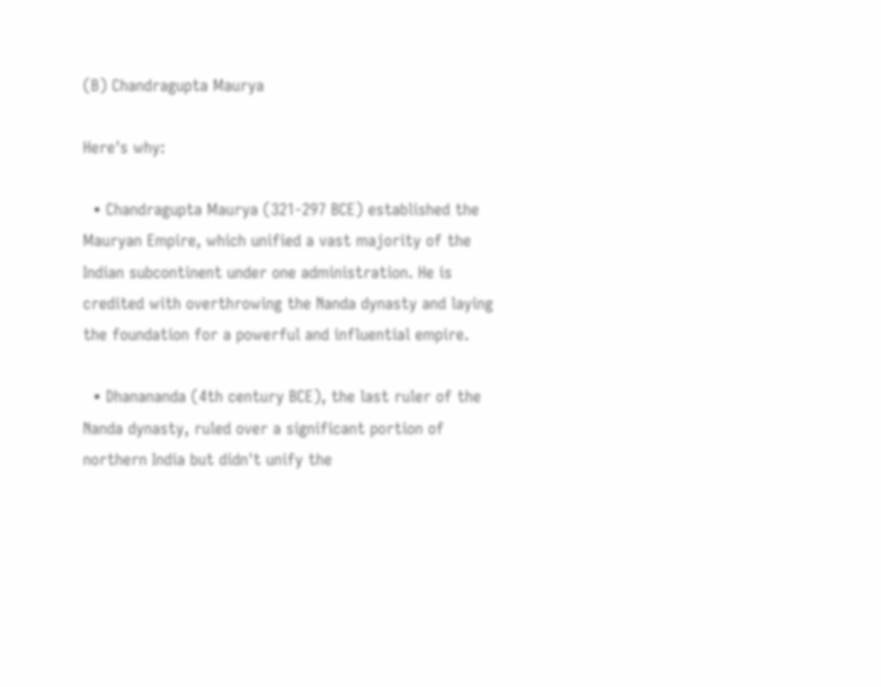(B) Chandragupta Maurya

Here's why:

  • Chandragupta Maurya (321-297 BCE) established the Mauryan Empire, which unified a vast majority of the Indian subcontinent under one administration. He is credited with overthrowing the Nanda dynasty and laying the foundation for a powerful and influential empire.

  • Dhanananda (4th century BCE), the last ruler of the Nanda dynasty, ruled over a significant portion of northern India but didn't unify the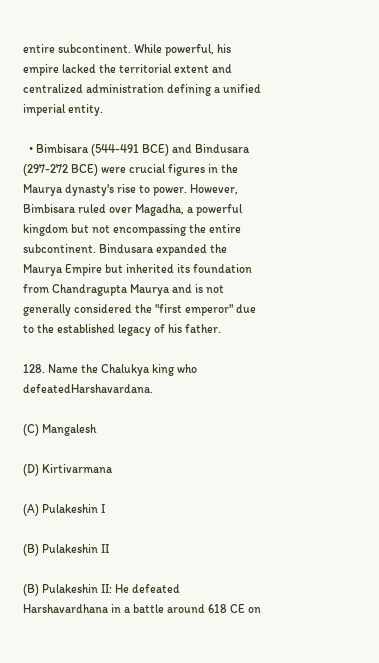entire subcontinent. While powerful, his empire lacked the territorial extent and centralized administration defining a unified imperial entity.

  • Bimbisara (544-491 BCE) and Bindusara (297-272 BCE) were crucial figures in the Maurya dynasty's rise to power. However, Bimbisara ruled over Magadha, a powerful kingdom but not encompassing the entire subcontinent. Bindusara expanded the Maurya Empire but inherited its foundation from Chandragupta Maurya and is not generally considered the "first emperor" due to the established legacy of his father.

128. Name the Chalukya king who defeatedHarshavardana.

(C) Mangalesh

(D) Kirtivarmana

(A) Pulakeshin I

(B) Pulakeshin II

(B) Pulakeshin II: He defeated Harshavardhana in a battle around 618 CE on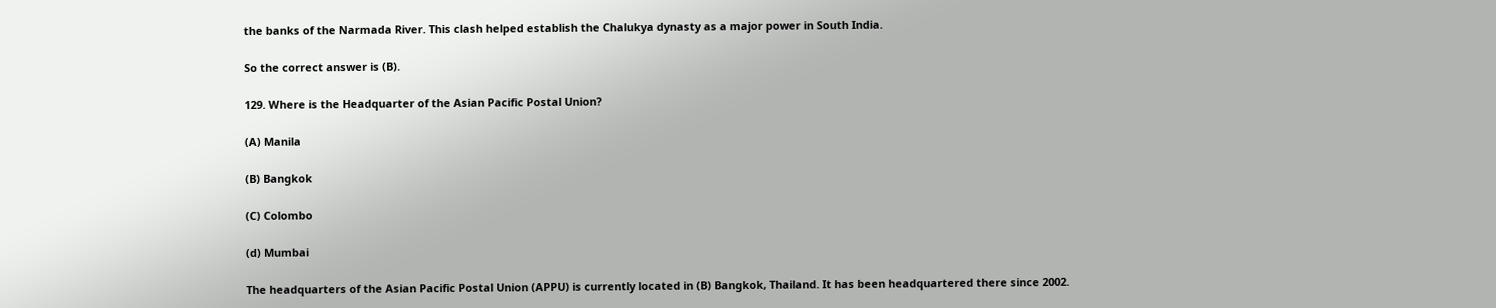the banks of the Narmada River. This clash helped establish the Chalukya dynasty as a major power in South India.

So the correct answer is (B).

129. Where is the Headquarter of the Asian Pacific Postal Union?

(A) Manila

(B) Bangkok

(C) Colombo

(d) Mumbai

The headquarters of the Asian Pacific Postal Union (APPU) is currently located in (B) Bangkok, Thailand. It has been headquartered there since 2002.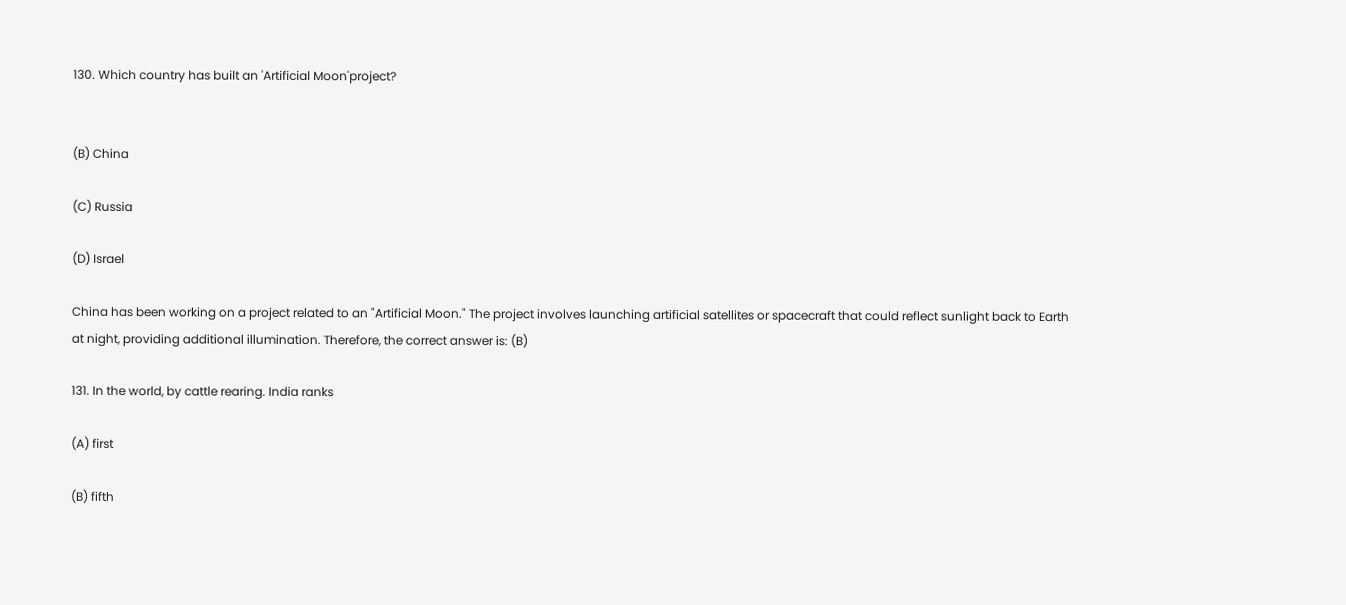130. Which country has built an 'Artificial Moon'project?


(B) China

(C) Russia

(D) Israel

China has been working on a project related to an "Artificial Moon." The project involves launching artificial satellites or spacecraft that could reflect sunlight back to Earth at night, providing additional illumination. Therefore, the correct answer is: (B)

131. In the world, by cattle rearing. India ranks

(A) first

(B) fifth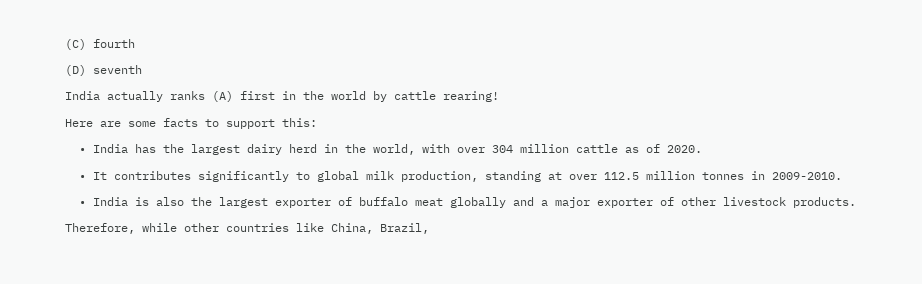(C) fourth

(D) seventh

India actually ranks (A) first in the world by cattle rearing!

Here are some facts to support this:

  • India has the largest dairy herd in the world, with over 304 million cattle as of 2020.

  • It contributes significantly to global milk production, standing at over 112.5 million tonnes in 2009-2010.

  • India is also the largest exporter of buffalo meat globally and a major exporter of other livestock products.

Therefore, while other countries like China, Brazil,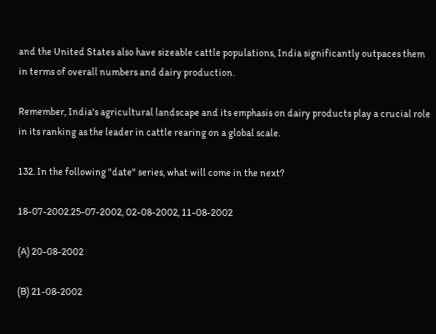and the United States also have sizeable cattle populations, India significantly outpaces them in terms of overall numbers and dairy production.

Remember, India's agricultural landscape and its emphasis on dairy products play a crucial role in its ranking as the leader in cattle rearing on a global scale.

132. In the following "date" series, what will come in the next?

18-07-2002.25-07-2002, 02-08-2002, 11-08-2002

(A) 20-08-2002

(B) 21-08-2002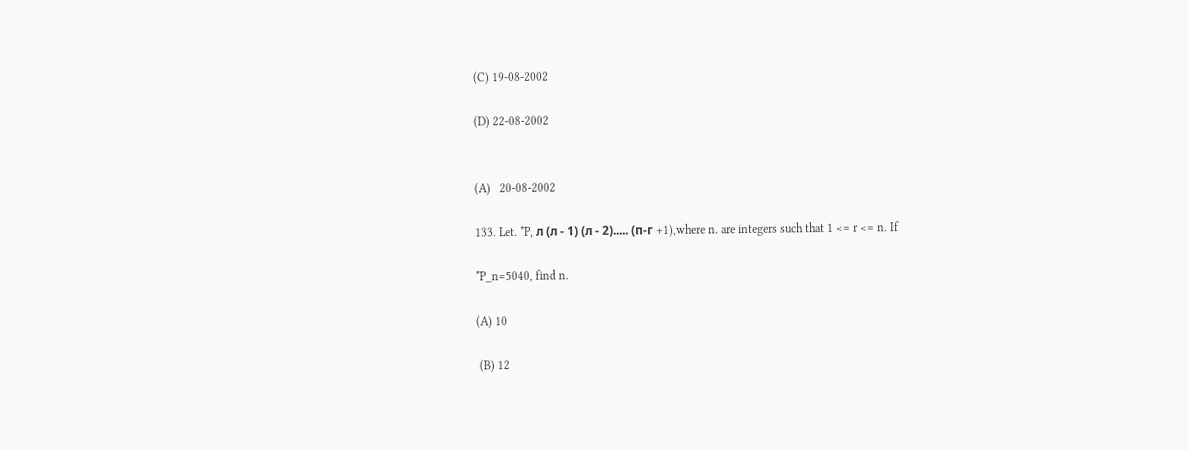(C) 19-08-2002

(D) 22-08-2002


(A)   20-08-2002

133. Let. *P, л (л - 1) (л - 2)..... (п-г +1),where n. are integers such that 1 <= r <= n. If

*P_n=5040, find n.

(A) 10

 (B) 12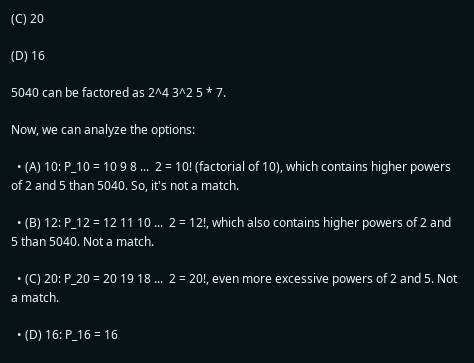(C) 20

(D) 16

5040 can be factored as 2^4 3^2 5 * 7.

Now, we can analyze the options:

  • (A) 10: P_10 = 10 9 8 ...  2 = 10! (factorial of 10), which contains higher powers of 2 and 5 than 5040. So, it's not a match.

  • (B) 12: P_12 = 12 11 10 ...  2 = 12!, which also contains higher powers of 2 and 5 than 5040. Not a match.

  • (C) 20: P_20 = 20 19 18 ...  2 = 20!, even more excessive powers of 2 and 5. Not a match.

  • (D) 16: P_16 = 16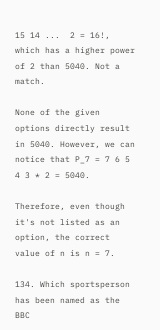15 14 ...  2 = 16!, which has a higher power of 2 than 5040. Not a match.

None of the given options directly result in 5040. However, we can notice that P_7 = 7 6 5 4 3 * 2 = 5040.

Therefore, even though it's not listed as an option, the correct value of n is n = 7.

134. Which sportsperson has been named as the BBC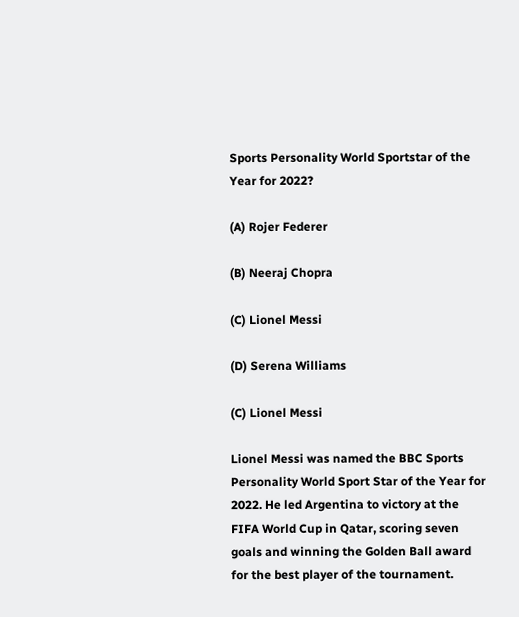Sports Personality World Sportstar of the Year for 2022?

(A) Rojer Federer

(B) Neeraj Chopra

(C) Lionel Messi

(D) Serena Williams

(C) Lionel Messi

Lionel Messi was named the BBC Sports Personality World Sport Star of the Year for 2022. He led Argentina to victory at the FIFA World Cup in Qatar, scoring seven goals and winning the Golden Ball award for the best player of the tournament.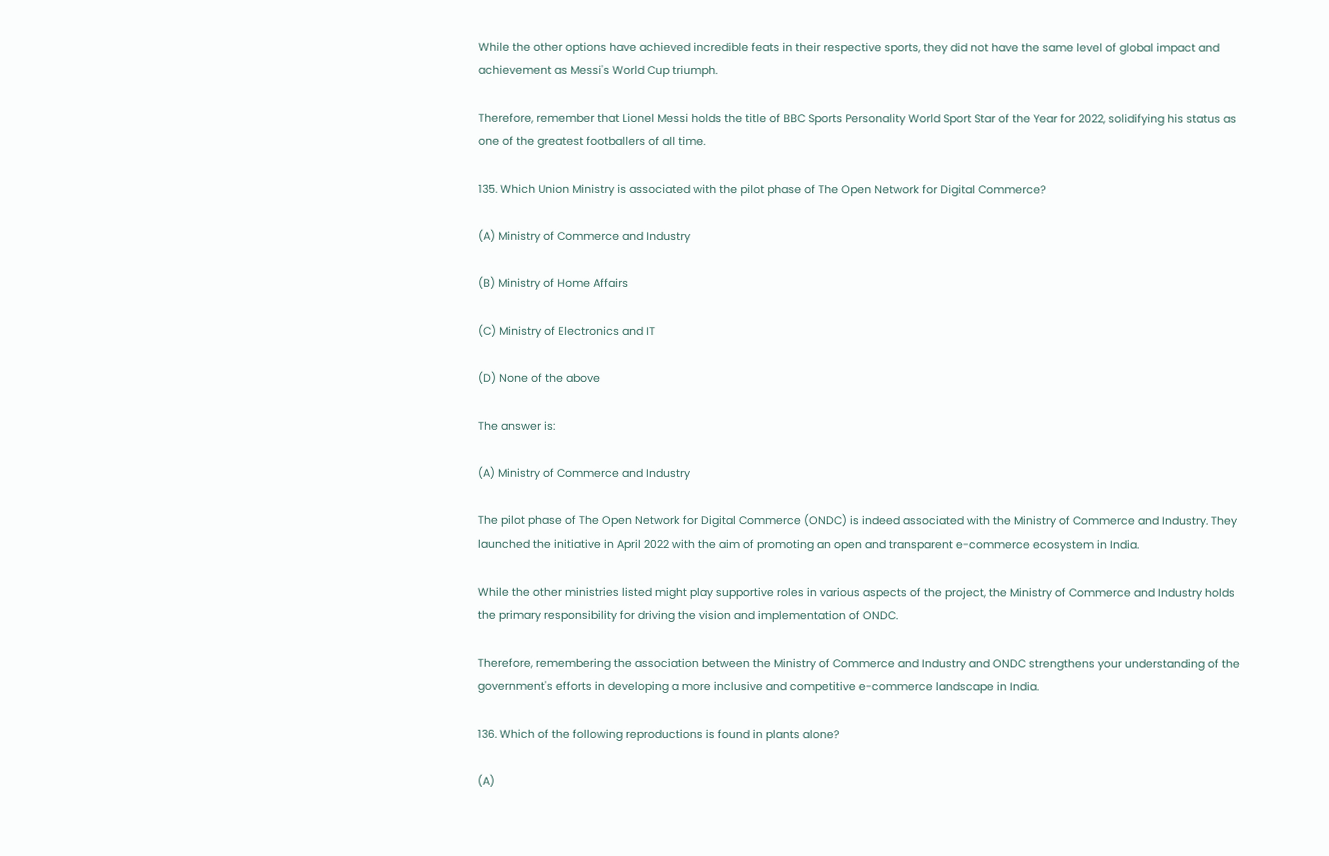While the other options have achieved incredible feats in their respective sports, they did not have the same level of global impact and achievement as Messi's World Cup triumph.

Therefore, remember that Lionel Messi holds the title of BBC Sports Personality World Sport Star of the Year for 2022, solidifying his status as one of the greatest footballers of all time.

135. Which Union Ministry is associated with the pilot phase of The Open Network for Digital Commerce?

(A) Ministry of Commerce and Industry

(B) Ministry of Home Affairs

(C) Ministry of Electronics and IT

(D) None of the above

The answer is:

(A) Ministry of Commerce and Industry

The pilot phase of The Open Network for Digital Commerce (ONDC) is indeed associated with the Ministry of Commerce and Industry. They launched the initiative in April 2022 with the aim of promoting an open and transparent e-commerce ecosystem in India.

While the other ministries listed might play supportive roles in various aspects of the project, the Ministry of Commerce and Industry holds the primary responsibility for driving the vision and implementation of ONDC.

Therefore, remembering the association between the Ministry of Commerce and Industry and ONDC strengthens your understanding of the government's efforts in developing a more inclusive and competitive e-commerce landscape in India.

136. Which of the following reproductions is found in plants alone?

(A)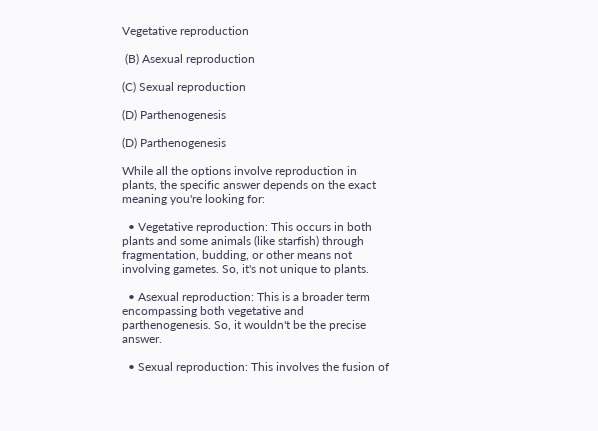Vegetative reproduction

 (B) Asexual reproduction

(C) Sexual reproduction

(D) Parthenogenesis

(D) Parthenogenesis

While all the options involve reproduction in plants, the specific answer depends on the exact meaning you're looking for:

  • Vegetative reproduction: This occurs in both plants and some animals (like starfish) through fragmentation, budding, or other means not involving gametes. So, it's not unique to plants.

  • Asexual reproduction: This is a broader term encompassing both vegetative and parthenogenesis. So, it wouldn't be the precise answer.

  • Sexual reproduction: This involves the fusion of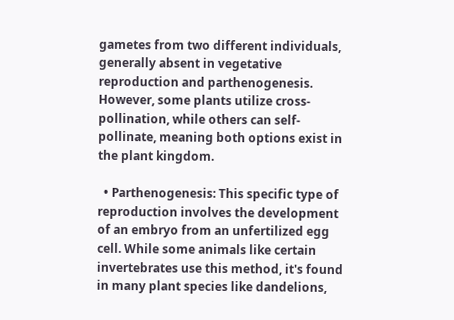gametes from two different individuals, generally absent in vegetative reproduction and parthenogenesis. However, some plants utilize cross-pollination, while others can self-pollinate, meaning both options exist in the plant kingdom.

  • Parthenogenesis: This specific type of reproduction involves the development of an embryo from an unfertilized egg cell. While some animals like certain invertebrates use this method, it's found in many plant species like dandelions,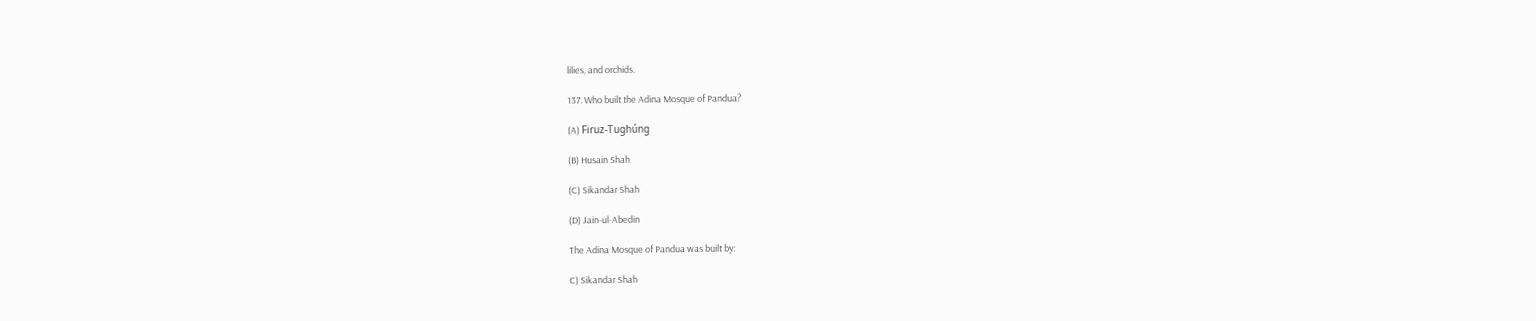lilies, and orchids.

137. Who built the Adina Mosque of Pandua?

(A) Firuz-Tughúng

(B) Husain Shah

(C) Sikandar Shah

(D) Jain-ul-Abedin

The Adina Mosque of Pandua was built by:

C) Sikandar Shah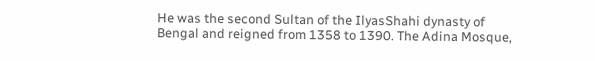He was the second Sultan of the IlyasShahi dynasty of Bengal and reigned from 1358 to 1390. The Adina Mosque,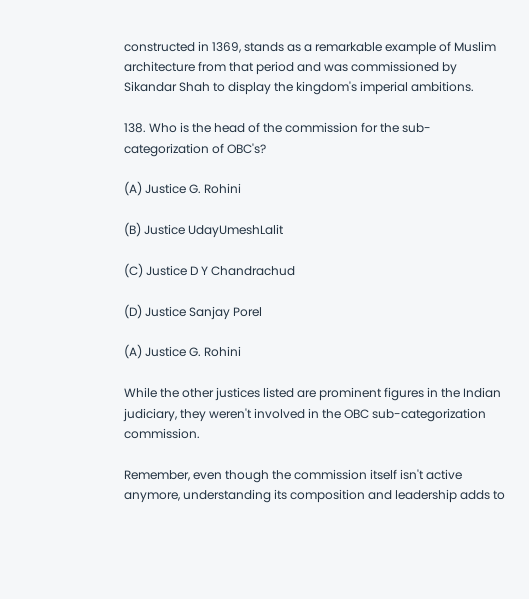constructed in 1369, stands as a remarkable example of Muslim architecture from that period and was commissioned by Sikandar Shah to display the kingdom's imperial ambitions.

138. Who is the head of the commission for the sub-categorization of OBC's?

(A) Justice G. Rohini

(B) Justice UdayUmeshLalit

(C) Justice D Y Chandrachud

(D) Justice Sanjay Porel

(A) Justice G. Rohini

While the other justices listed are prominent figures in the Indian judiciary, they weren't involved in the OBC sub-categorization commission.

Remember, even though the commission itself isn't active anymore, understanding its composition and leadership adds to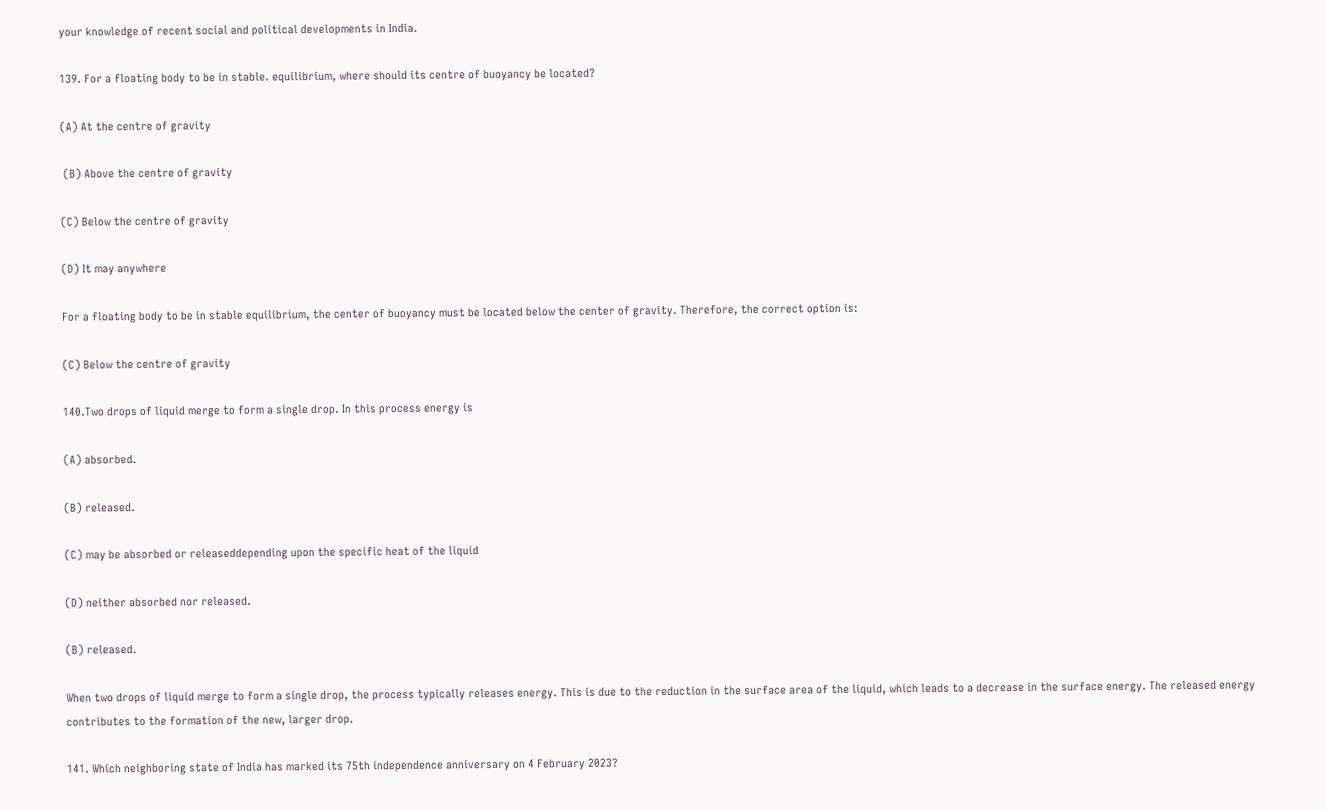your knowledge of recent social and political developments in India.

139. For a floating body to be in stable. equilibrium, where should its centre of buoyancy be located?

(A) At the centre of gravity

 (B) Above the centre of gravity

(C) Below the centre of gravity

(D) It may anywhere

For a floating body to be in stable equilibrium, the center of buoyancy must be located below the center of gravity. Therefore, the correct option is:

(C) Below the centre of gravity

140.Two drops of liquid merge to form a single drop. In this process energy is

(A) absorbed.

(B) released.

(C) may be absorbed or releaseddepending upon the specific heat of the liquid

(D) neither absorbed nor released.

(B) released.

When two drops of liquid merge to form a single drop, the process typically releases energy. This is due to the reduction in the surface area of the liquid, which leads to a decrease in the surface energy. The released energy contributes to the formation of the new, larger drop.

141. Which neighboring state of India has marked its 75th independence anniversary on 4 February 2023?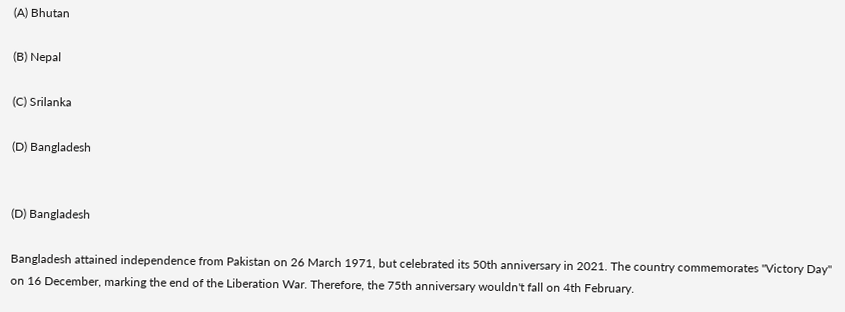(A) Bhutan

(B) Nepal

(C) Srilanka

(D) Bangladesh


(D) Bangladesh

Bangladesh attained independence from Pakistan on 26 March 1971, but celebrated its 50th anniversary in 2021. The country commemorates "Victory Day" on 16 December, marking the end of the Liberation War. Therefore, the 75th anniversary wouldn't fall on 4th February.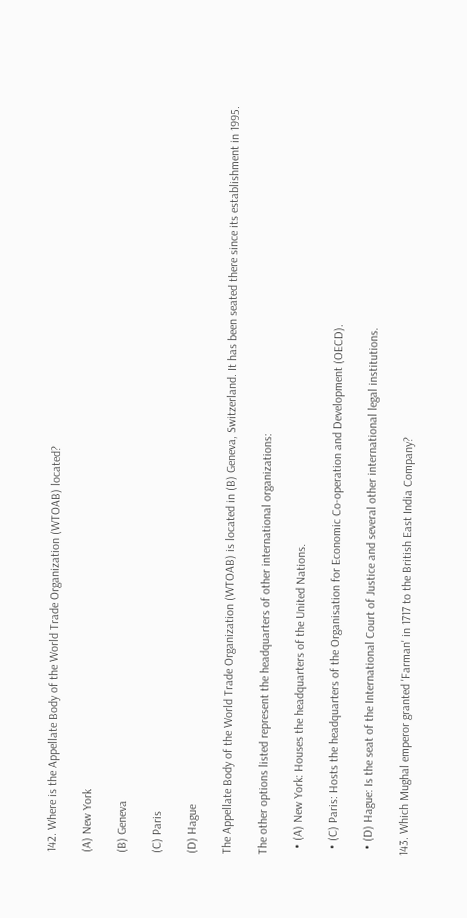142. Where is the Appellate Body of the World Trade Organization (WTOAB) located?

(A) New York

(B) Geneva

(C) Paris

(D) Hague

The Appellate Body of the World Trade Organization (WTOAB) is located in (B) Geneva, Switzerland. It has been seated there since its establishment in 1995.

The other options listed represent the headquarters of other international organizations:

  • (A) New York: Houses the headquarters of the United Nations.

  • (C) Paris: Hosts the headquarters of the Organisation for Economic Co-operation and Development (OECD).

  • (D) Hague: Is the seat of the International Court of Justice and several other international legal institutions.

143. Which Mughal emperor granted 'Farman' in 1717 to the British East India Company?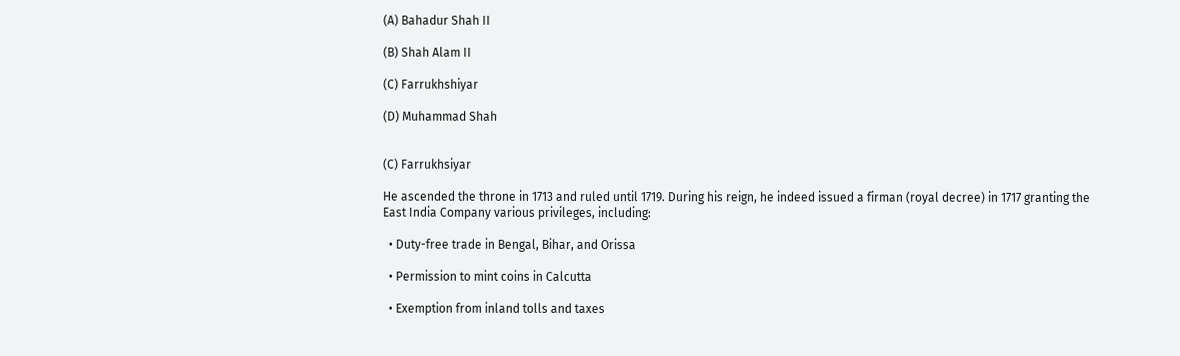(A) Bahadur Shah II

(B) Shah Alam II

(C) Farrukhshiyar

(D) Muhammad Shah


(C) Farrukhsiyar

He ascended the throne in 1713 and ruled until 1719. During his reign, he indeed issued a firman (royal decree) in 1717 granting the East India Company various privileges, including:

  • Duty-free trade in Bengal, Bihar, and Orissa

  • Permission to mint coins in Calcutta

  • Exemption from inland tolls and taxes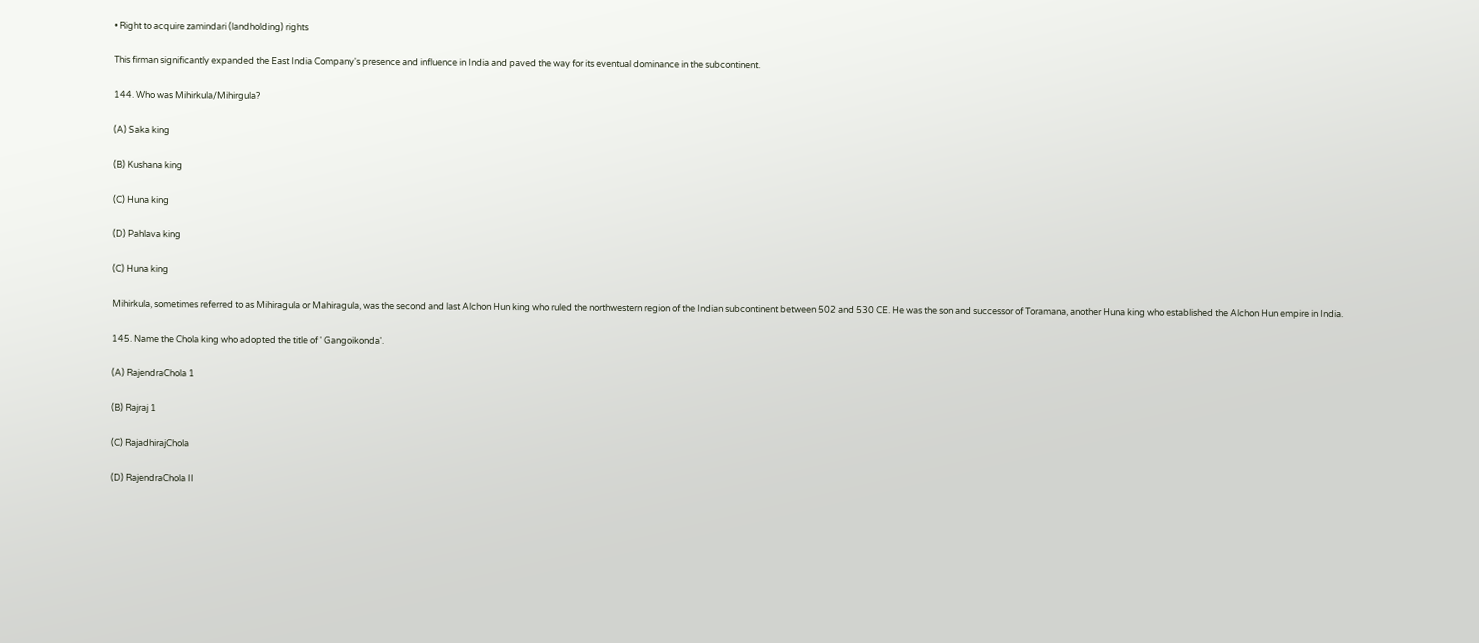• Right to acquire zamindari (landholding) rights

This firman significantly expanded the East India Company's presence and influence in India and paved the way for its eventual dominance in the subcontinent.

144. Who was Mihirkula/Mihirgula?

(A) Saka king

(B) Kushana king

(C) Huna king

(D) Pahlava king

(C) Huna king

Mihirkula, sometimes referred to as Mihiragula or Mahiragula, was the second and last Alchon Hun king who ruled the northwestern region of the Indian subcontinent between 502 and 530 CE. He was the son and successor of Toramana, another Huna king who established the Alchon Hun empire in India.

145. Name the Chola king who adopted the title of ' Gangoikonda'.

(A) RajendraChola 1

(B) Rajraj 1

(C) RajadhirajChola

(D) RajendraChola II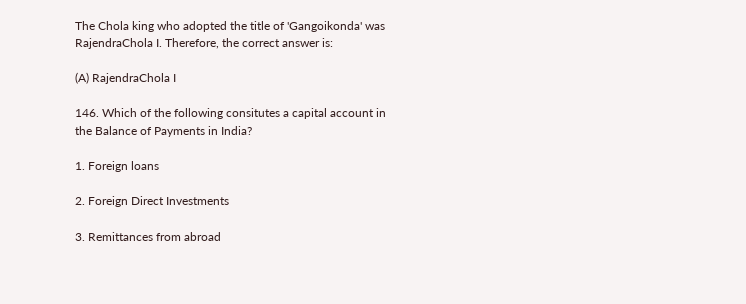The Chola king who adopted the title of 'Gangoikonda' was RajendraChola I. Therefore, the correct answer is:

(A) RajendraChola I

146. Which of the following consitutes a capital account in the Balance of Payments in India?

1. Foreign loans

2. Foreign Direct Investments

3. Remittances from abroad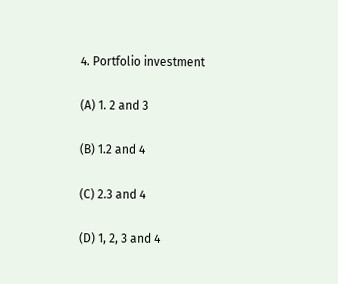4. Portfolio investment

(A) 1. 2 and 3

(B) 1.2 and 4

(C) 2.3 and 4

(D) 1, 2, 3 and 4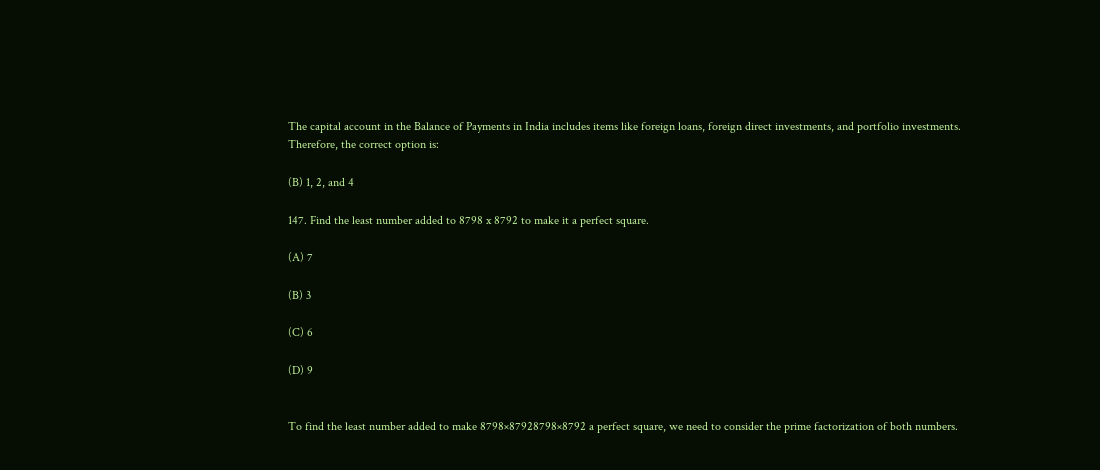The capital account in the Balance of Payments in India includes items like foreign loans, foreign direct investments, and portfolio investments. Therefore, the correct option is:

(B) 1, 2, and 4

147. Find the least number added to 8798 x 8792 to make it a perfect square.

(A) 7

(B) 3

(C) 6

(D) 9


To find the least number added to make 8798×87928798×8792 a perfect square, we need to consider the prime factorization of both numbers.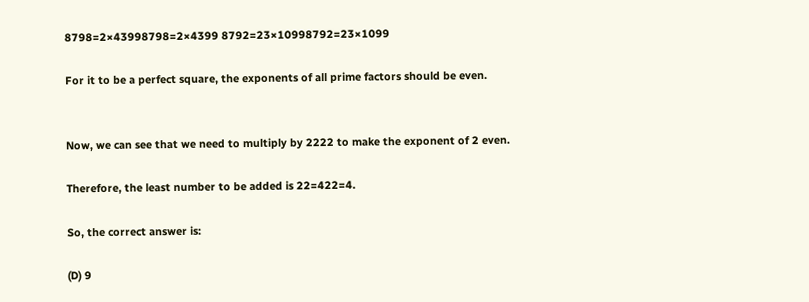8798=2×43998798=2×4399 8792=23×10998792=23×1099

For it to be a perfect square, the exponents of all prime factors should be even.


Now, we can see that we need to multiply by 2222 to make the exponent of 2 even.

Therefore, the least number to be added is 22=422=4.

So, the correct answer is:

(D) 9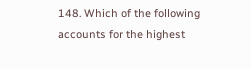148. Which of the following accounts for the highest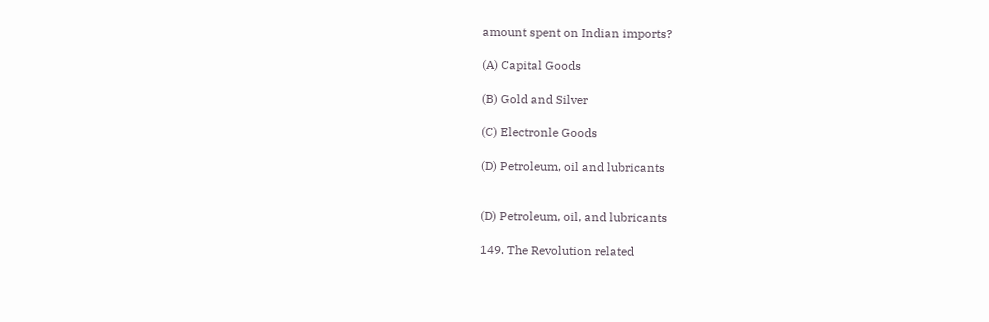amount spent on Indian imports?

(A) Capital Goods

(B) Gold and Silver

(C) Electronle Goods

(D) Petroleum, oil and lubricants


(D) Petroleum, oil, and lubricants

149. The Revolution related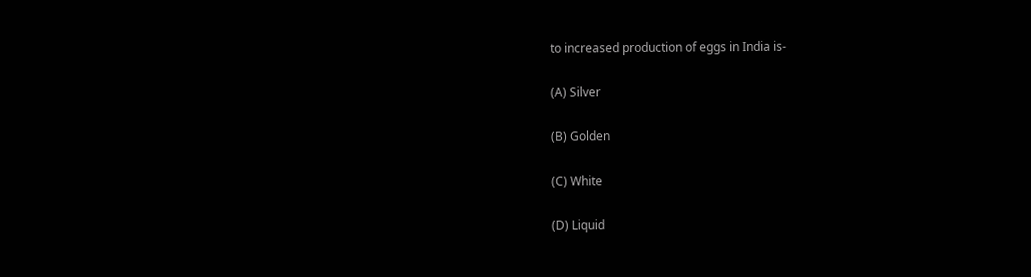to increased production of eggs in India is-

(A) Silver

(B) Golden

(C) White

(D) Liquid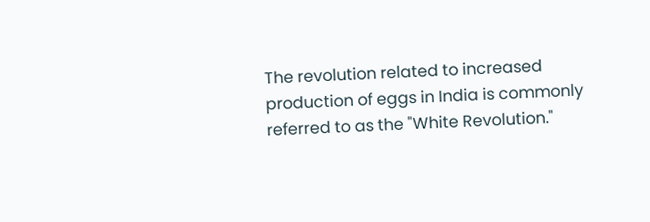The revolution related to increased production of eggs in India is commonly referred to as the "White Revolution."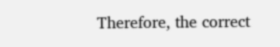Therefore, the correct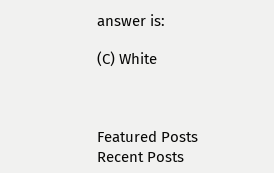answer is:

(C) White



Featured Posts
Recent Posts